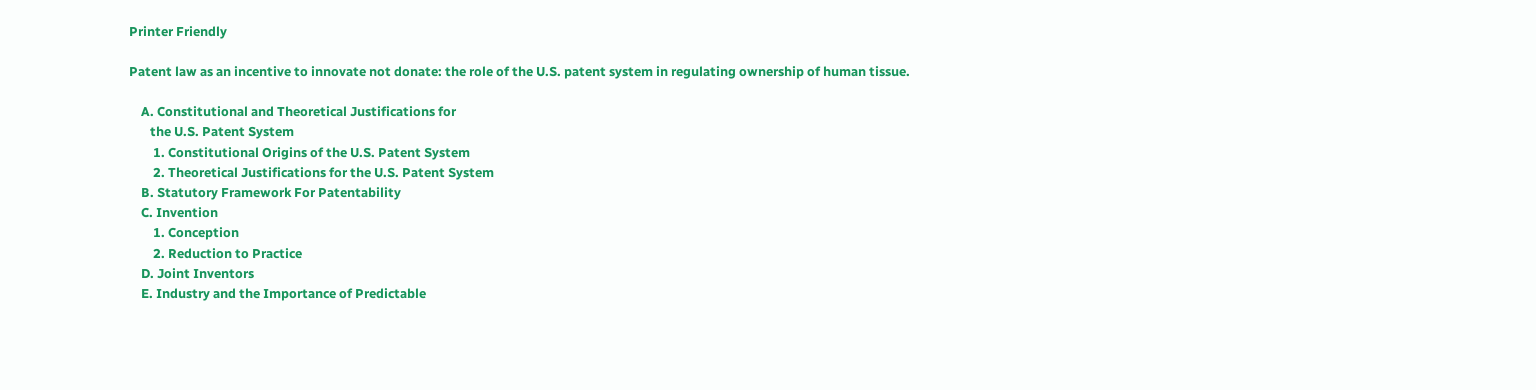Printer Friendly

Patent law as an incentive to innovate not donate: the role of the U.S. patent system in regulating ownership of human tissue.

    A. Constitutional and Theoretical Justifications for
       the U.S. Patent System
        1. Constitutional Origins of the U.S. Patent System
        2. Theoretical Justifications for the U.S. Patent System
    B. Statutory Framework For Patentability
    C. Invention
        1. Conception
        2. Reduction to Practice
    D. Joint Inventors
    E. Industry and the Importance of Predictable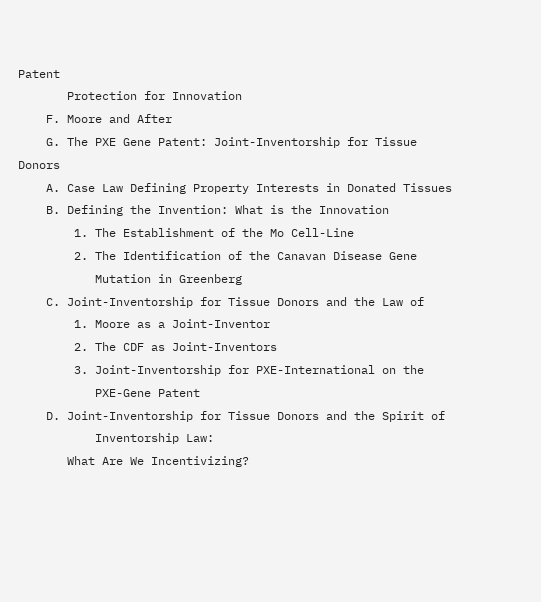Patent
       Protection for Innovation
    F. Moore and After
    G. The PXE Gene Patent: Joint-Inventorship for Tissue Donors
    A. Case Law Defining Property Interests in Donated Tissues
    B. Defining the Invention: What is the Innovation
        1. The Establishment of the Mo Cell-Line
        2. The Identification of the Canavan Disease Gene
           Mutation in Greenberg
    C. Joint-Inventorship for Tissue Donors and the Law of
        1. Moore as a Joint-Inventor
        2. The CDF as Joint-Inventors
        3. Joint-Inventorship for PXE-International on the
           PXE-Gene Patent
    D. Joint-Inventorship for Tissue Donors and the Spirit of
           Inventorship Law:
       What Are We Incentivizing?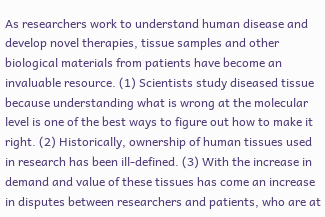As researchers work to understand human disease and develop novel therapies, tissue samples and other biological materials from patients have become an invaluable resource. (1) Scientists study diseased tissue because understanding what is wrong at the molecular level is one of the best ways to figure out how to make it right. (2) Historically, ownership of human tissues used in research has been ill-defined. (3) With the increase in demand and value of these tissues has come an increase in disputes between researchers and patients, who are at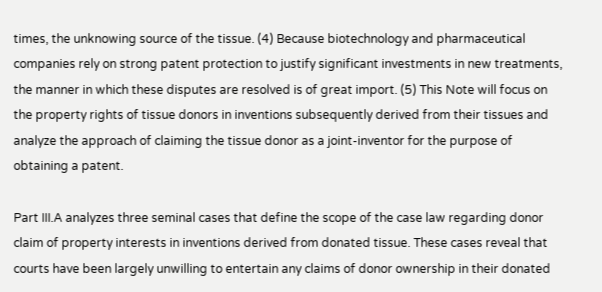times, the unknowing source of the tissue. (4) Because biotechnology and pharmaceutical companies rely on strong patent protection to justify significant investments in new treatments, the manner in which these disputes are resolved is of great import. (5) This Note will focus on the property rights of tissue donors in inventions subsequently derived from their tissues and analyze the approach of claiming the tissue donor as a joint-inventor for the purpose of obtaining a patent.

Part III.A analyzes three seminal cases that define the scope of the case law regarding donor claim of property interests in inventions derived from donated tissue. These cases reveal that courts have been largely unwilling to entertain any claims of donor ownership in their donated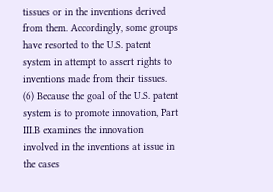tissues or in the inventions derived from them. Accordingly, some groups have resorted to the U.S. patent system in attempt to assert rights to inventions made from their tissues. (6) Because the goal of the U.S. patent system is to promote innovation, Part III.B examines the innovation involved in the inventions at issue in the cases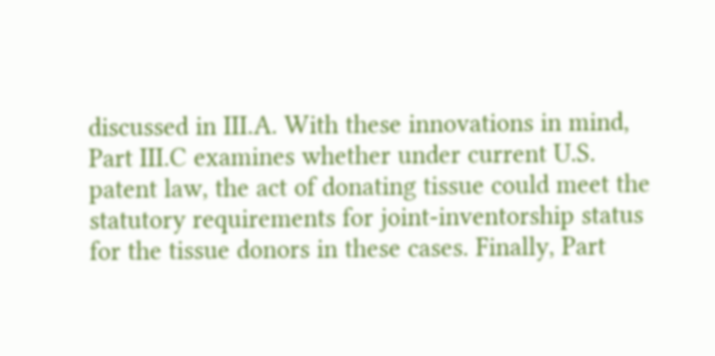discussed in III.A. With these innovations in mind, Part III.C examines whether under current U.S. patent law, the act of donating tissue could meet the statutory requirements for joint-inventorship status for the tissue donors in these cases. Finally, Part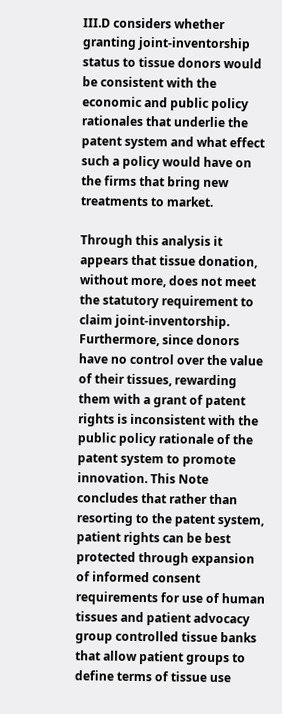III.D considers whether granting joint-inventorship status to tissue donors would be consistent with the economic and public policy rationales that underlie the patent system and what effect such a policy would have on the firms that bring new treatments to market.

Through this analysis it appears that tissue donation, without more, does not meet the statutory requirement to claim joint-inventorship. Furthermore, since donors have no control over the value of their tissues, rewarding them with a grant of patent rights is inconsistent with the public policy rationale of the patent system to promote innovation. This Note concludes that rather than resorting to the patent system, patient rights can be best protected through expansion of informed consent requirements for use of human tissues and patient advocacy group controlled tissue banks that allow patient groups to define terms of tissue use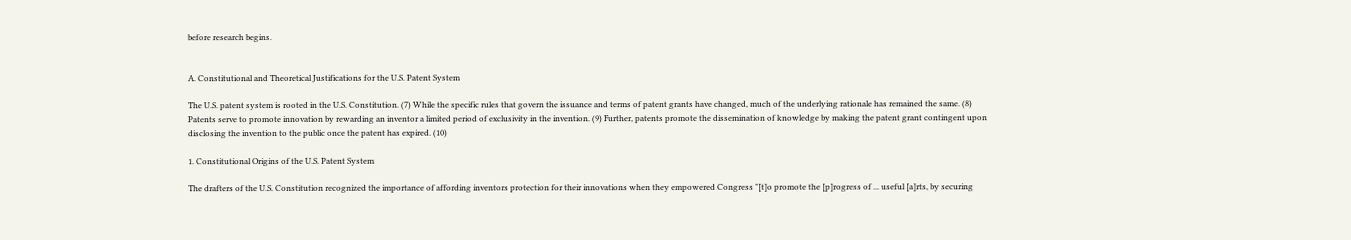before research begins.


A. Constitutional and Theoretical Justifications for the U.S. Patent System

The U.S. patent system is rooted in the U.S. Constitution. (7) While the specific rules that govern the issuance and terms of patent grants have changed, much of the underlying rationale has remained the same. (8) Patents serve to promote innovation by rewarding an inventor a limited period of exclusivity in the invention. (9) Further, patents promote the dissemination of knowledge by making the patent grant contingent upon disclosing the invention to the public once the patent has expired. (10)

1. Constitutional Origins of the U.S. Patent System

The drafters of the U.S. Constitution recognized the importance of affording inventors protection for their innovations when they empowered Congress "[t]o promote the [p]rogress of ... useful [a]rts, by securing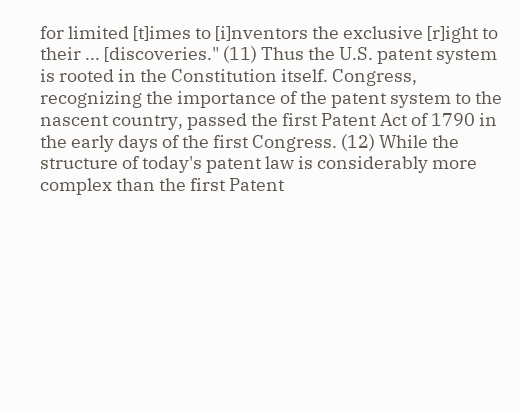for limited [t]imes to [i]nventors the exclusive [r]ight to their ... [discoveries." (11) Thus the U.S. patent system is rooted in the Constitution itself. Congress, recognizing the importance of the patent system to the nascent country, passed the first Patent Act of 1790 in the early days of the first Congress. (12) While the structure of today's patent law is considerably more complex than the first Patent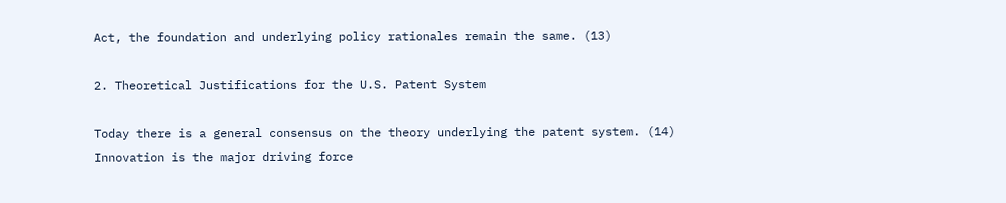Act, the foundation and underlying policy rationales remain the same. (13)

2. Theoretical Justifications for the U.S. Patent System

Today there is a general consensus on the theory underlying the patent system. (14) Innovation is the major driving force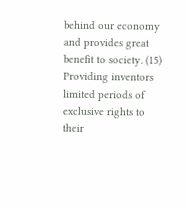behind our economy and provides great benefit to society. (15) Providing inventors limited periods of exclusive rights to their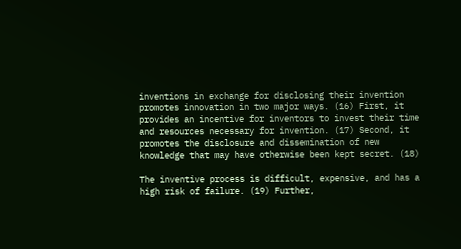inventions in exchange for disclosing their invention promotes innovation in two major ways. (16) First, it provides an incentive for inventors to invest their time and resources necessary for invention. (17) Second, it promotes the disclosure and dissemination of new knowledge that may have otherwise been kept secret. (18)

The inventive process is difficult, expensive, and has a high risk of failure. (19) Further,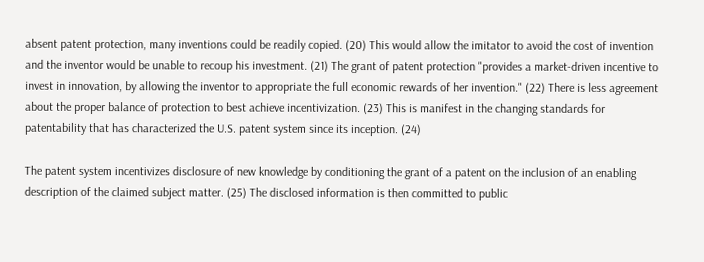absent patent protection, many inventions could be readily copied. (20) This would allow the imitator to avoid the cost of invention and the inventor would be unable to recoup his investment. (21) The grant of patent protection "provides a market-driven incentive to invest in innovation, by allowing the inventor to appropriate the full economic rewards of her invention." (22) There is less agreement about the proper balance of protection to best achieve incentivization. (23) This is manifest in the changing standards for patentability that has characterized the U.S. patent system since its inception. (24)

The patent system incentivizes disclosure of new knowledge by conditioning the grant of a patent on the inclusion of an enabling description of the claimed subject matter. (25) The disclosed information is then committed to public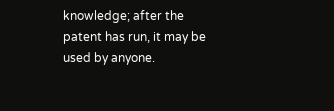knowledge; after the patent has run, it may be used by anyone.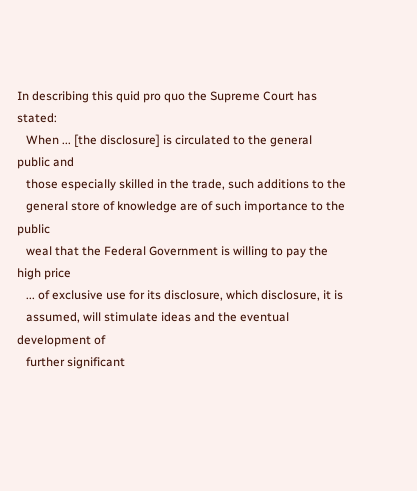In describing this quid pro quo the Supreme Court has stated:
   When ... [the disclosure] is circulated to the general public and
   those especially skilled in the trade, such additions to the
   general store of knowledge are of such importance to the public
   weal that the Federal Government is willing to pay the high price
   ... of exclusive use for its disclosure, which disclosure, it is
   assumed, will stimulate ideas and the eventual development of
   further significant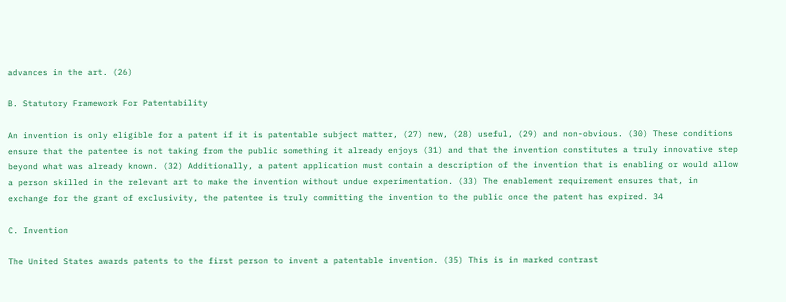advances in the art. (26)

B. Statutory Framework For Patentability

An invention is only eligible for a patent if it is patentable subject matter, (27) new, (28) useful, (29) and non-obvious. (30) These conditions ensure that the patentee is not taking from the public something it already enjoys (31) and that the invention constitutes a truly innovative step beyond what was already known. (32) Additionally, a patent application must contain a description of the invention that is enabling or would allow a person skilled in the relevant art to make the invention without undue experimentation. (33) The enablement requirement ensures that, in exchange for the grant of exclusivity, the patentee is truly committing the invention to the public once the patent has expired. 34

C. Invention

The United States awards patents to the first person to invent a patentable invention. (35) This is in marked contrast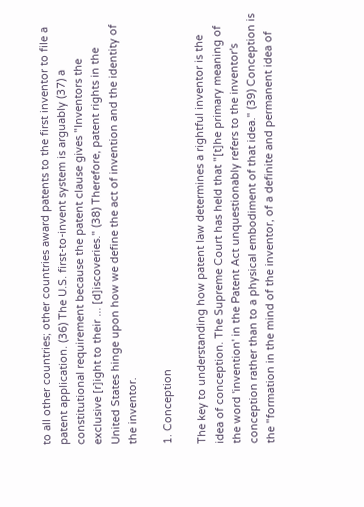to all other countries; other countries award patents to the first inventor to file a patent application. (36) The U.S. first-to-invent system is arguably (37) a constitutional requirement because the patent clause gives "Inventors the exclusive [r]ight to their ... [d]iscoveries." (38) Therefore, patent rights in the United States hinge upon how we define the act of invention and the identity of the inventor.

1. Conception

The key to understanding how patent law determines a rightful inventor is the idea of conception. The Supreme Court has held that "[t]he primary meaning of the word 'invention' in the Patent Act unquestionably refers to the inventor's conception rather than to a physical embodiment of that idea." (39) Conception is the "formation in the mind of the inventor, of a definite and permanent idea of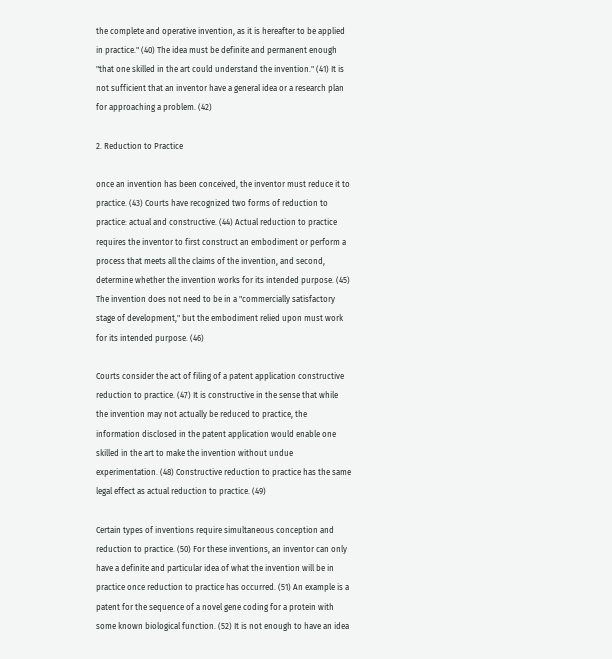the complete and operative invention, as it is hereafter to be applied in practice." (40) The idea must be definite and permanent enough "that one skilled in the art could understand the invention." (41) It is not sufficient that an inventor have a general idea or a research plan for approaching a problem. (42)

2. Reduction to Practice

once an invention has been conceived, the inventor must reduce it to practice. (43) Courts have recognized two forms of reduction to practice: actual and constructive. (44) Actual reduction to practice requires the inventor to first construct an embodiment or perform a process that meets all the claims of the invention, and second, determine whether the invention works for its intended purpose. (45) The invention does not need to be in a "commercially satisfactory stage of development," but the embodiment relied upon must work for its intended purpose. (46)

Courts consider the act of filing of a patent application constructive reduction to practice. (47) It is constructive in the sense that while the invention may not actually be reduced to practice, the information disclosed in the patent application would enable one skilled in the art to make the invention without undue experimentation. (48) Constructive reduction to practice has the same legal effect as actual reduction to practice. (49)

Certain types of inventions require simultaneous conception and reduction to practice. (50) For these inventions, an inventor can only have a definite and particular idea of what the invention will be in practice once reduction to practice has occurred. (51) An example is a patent for the sequence of a novel gene coding for a protein with some known biological function. (52) It is not enough to have an idea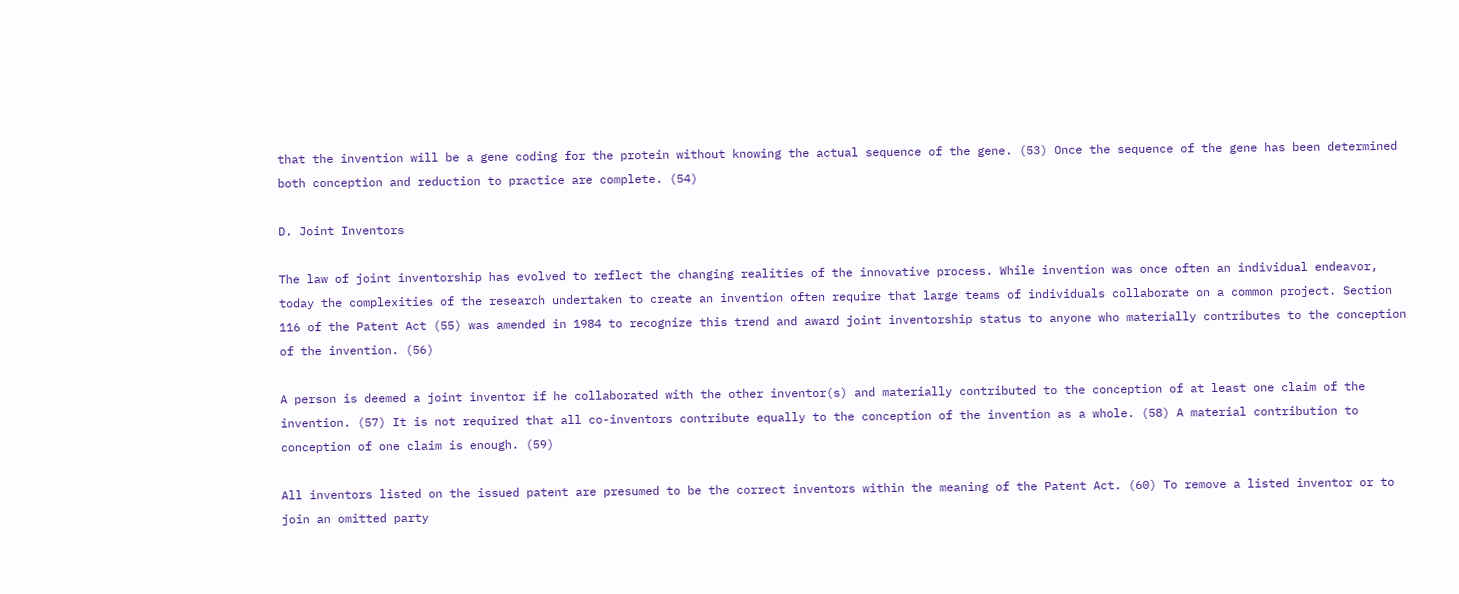that the invention will be a gene coding for the protein without knowing the actual sequence of the gene. (53) Once the sequence of the gene has been determined both conception and reduction to practice are complete. (54)

D. Joint Inventors

The law of joint inventorship has evolved to reflect the changing realities of the innovative process. While invention was once often an individual endeavor, today the complexities of the research undertaken to create an invention often require that large teams of individuals collaborate on a common project. Section 116 of the Patent Act (55) was amended in 1984 to recognize this trend and award joint inventorship status to anyone who materially contributes to the conception of the invention. (56)

A person is deemed a joint inventor if he collaborated with the other inventor(s) and materially contributed to the conception of at least one claim of the invention. (57) It is not required that all co-inventors contribute equally to the conception of the invention as a whole. (58) A material contribution to conception of one claim is enough. (59)

All inventors listed on the issued patent are presumed to be the correct inventors within the meaning of the Patent Act. (60) To remove a listed inventor or to join an omitted party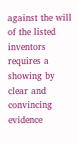against the will of the listed inventors requires a showing by clear and convincing evidence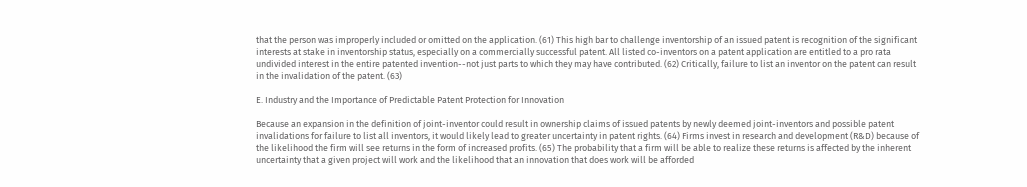that the person was improperly included or omitted on the application. (61) This high bar to challenge inventorship of an issued patent is recognition of the significant interests at stake in inventorship status, especially on a commercially successful patent. All listed co-inventors on a patent application are entitled to a pro rata undivided interest in the entire patented invention--not just parts to which they may have contributed. (62) Critically, failure to list an inventor on the patent can result in the invalidation of the patent. (63)

E. Industry and the Importance of Predictable Patent Protection for Innovation

Because an expansion in the definition of joint-inventor could result in ownership claims of issued patents by newly deemed joint-inventors and possible patent invalidations for failure to list all inventors, it would likely lead to greater uncertainty in patent rights. (64) Firms invest in research and development (R&D) because of the likelihood the firm will see returns in the form of increased profits. (65) The probability that a firm will be able to realize these returns is affected by the inherent uncertainty that a given project will work and the likelihood that an innovation that does work will be afforded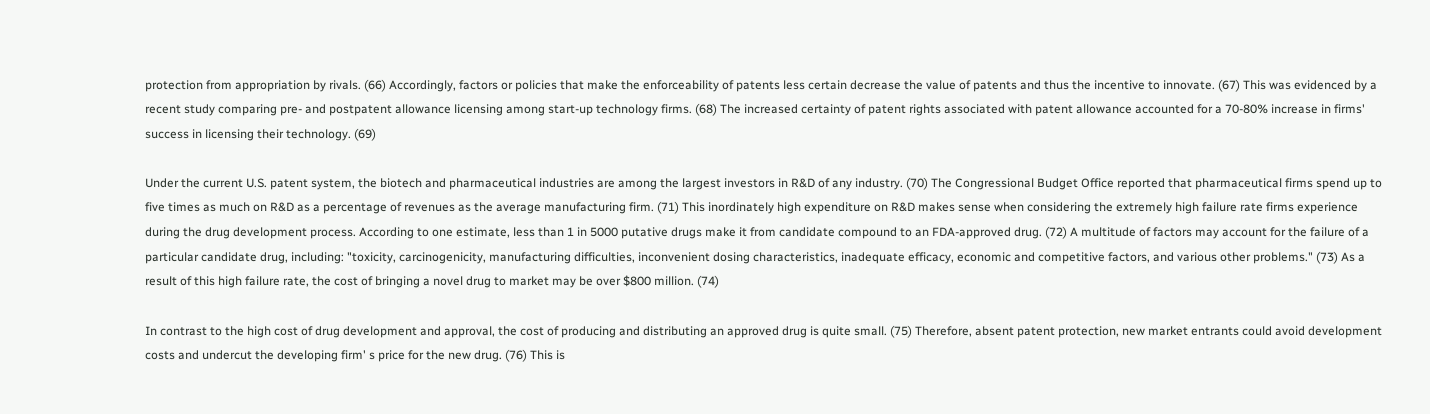protection from appropriation by rivals. (66) Accordingly, factors or policies that make the enforceability of patents less certain decrease the value of patents and thus the incentive to innovate. (67) This was evidenced by a recent study comparing pre- and postpatent allowance licensing among start-up technology firms. (68) The increased certainty of patent rights associated with patent allowance accounted for a 70-80% increase in firms' success in licensing their technology. (69)

Under the current U.S. patent system, the biotech and pharmaceutical industries are among the largest investors in R&D of any industry. (70) The Congressional Budget Office reported that pharmaceutical firms spend up to five times as much on R&D as a percentage of revenues as the average manufacturing firm. (71) This inordinately high expenditure on R&D makes sense when considering the extremely high failure rate firms experience during the drug development process. According to one estimate, less than 1 in 5000 putative drugs make it from candidate compound to an FDA-approved drug. (72) A multitude of factors may account for the failure of a particular candidate drug, including: "toxicity, carcinogenicity, manufacturing difficulties, inconvenient dosing characteristics, inadequate efficacy, economic and competitive factors, and various other problems." (73) As a result of this high failure rate, the cost of bringing a novel drug to market may be over $800 million. (74)

In contrast to the high cost of drug development and approval, the cost of producing and distributing an approved drug is quite small. (75) Therefore, absent patent protection, new market entrants could avoid development costs and undercut the developing firm' s price for the new drug. (76) This is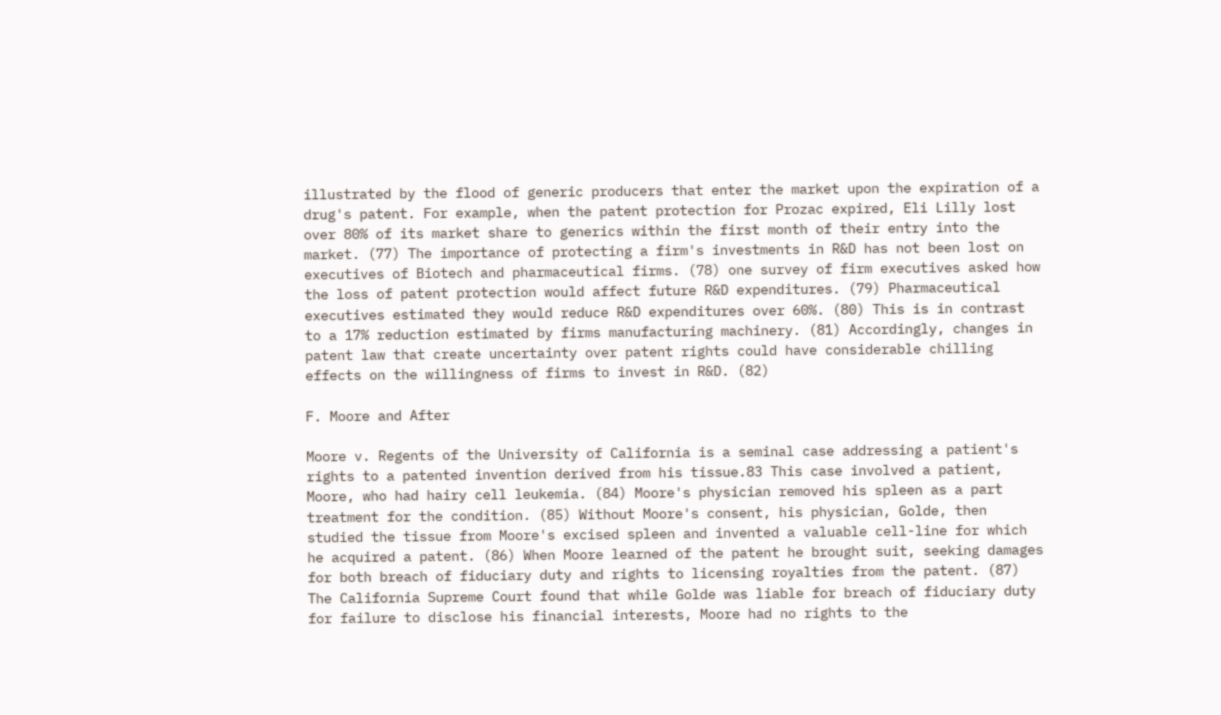illustrated by the flood of generic producers that enter the market upon the expiration of a drug's patent. For example, when the patent protection for Prozac expired, Eli Lilly lost over 80% of its market share to generics within the first month of their entry into the market. (77) The importance of protecting a firm's investments in R&D has not been lost on executives of Biotech and pharmaceutical firms. (78) one survey of firm executives asked how the loss of patent protection would affect future R&D expenditures. (79) Pharmaceutical executives estimated they would reduce R&D expenditures over 60%. (80) This is in contrast to a 17% reduction estimated by firms manufacturing machinery. (81) Accordingly, changes in patent law that create uncertainty over patent rights could have considerable chilling effects on the willingness of firms to invest in R&D. (82)

F. Moore and After

Moore v. Regents of the University of California is a seminal case addressing a patient's rights to a patented invention derived from his tissue.83 This case involved a patient, Moore, who had hairy cell leukemia. (84) Moore's physician removed his spleen as a part treatment for the condition. (85) Without Moore's consent, his physician, Golde, then studied the tissue from Moore's excised spleen and invented a valuable cell-line for which he acquired a patent. (86) When Moore learned of the patent he brought suit, seeking damages for both breach of fiduciary duty and rights to licensing royalties from the patent. (87) The California Supreme Court found that while Golde was liable for breach of fiduciary duty for failure to disclose his financial interests, Moore had no rights to the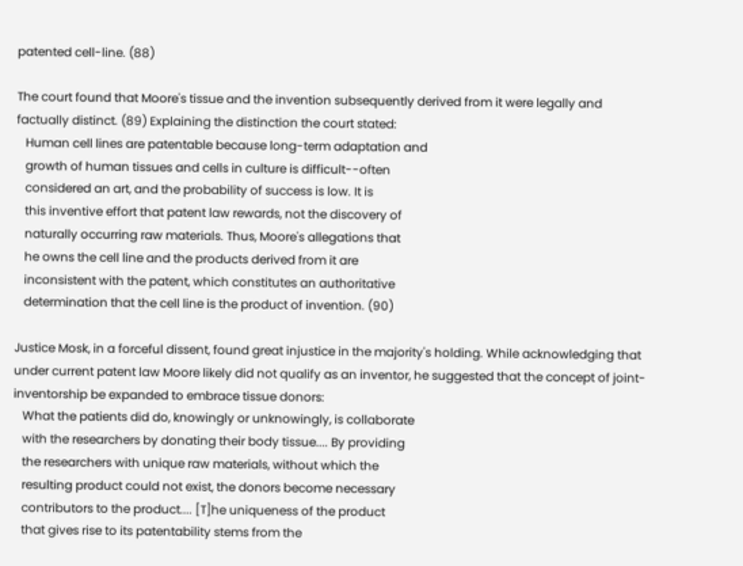patented cell-line. (88)

The court found that Moore's tissue and the invention subsequently derived from it were legally and factually distinct. (89) Explaining the distinction the court stated:
   Human cell lines are patentable because long-term adaptation and
   growth of human tissues and cells in culture is difficult--often
   considered an art, and the probability of success is low. It is
   this inventive effort that patent law rewards, not the discovery of
   naturally occurring raw materials. Thus, Moore's allegations that
   he owns the cell line and the products derived from it are
   inconsistent with the patent, which constitutes an authoritative
   determination that the cell line is the product of invention. (90)

Justice Mosk, in a forceful dissent, found great injustice in the majority's holding. While acknowledging that under current patent law Moore likely did not qualify as an inventor, he suggested that the concept of joint-inventorship be expanded to embrace tissue donors:
   What the patients did do, knowingly or unknowingly, is collaborate
   with the researchers by donating their body tissue.... By providing
   the researchers with unique raw materials, without which the
   resulting product could not exist, the donors become necessary
   contributors to the product.... [T]he uniqueness of the product
   that gives rise to its patentability stems from the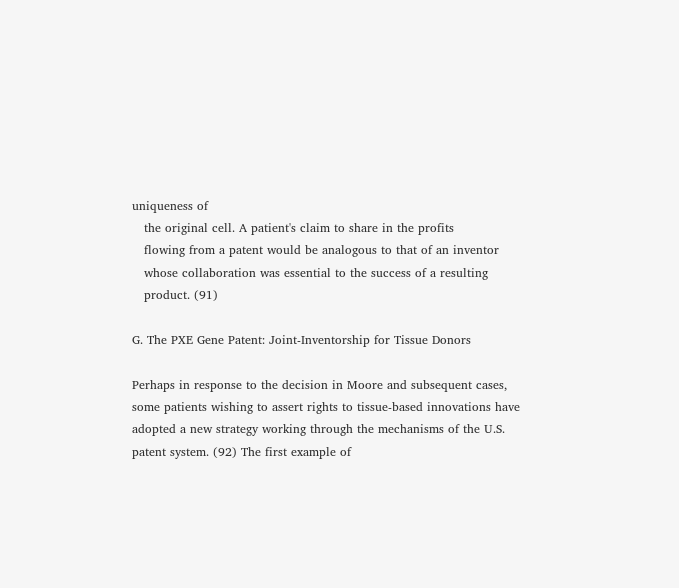uniqueness of
   the original cell. A patient's claim to share in the profits
   flowing from a patent would be analogous to that of an inventor
   whose collaboration was essential to the success of a resulting
   product. (91)

G. The PXE Gene Patent: Joint-Inventorship for Tissue Donors

Perhaps in response to the decision in Moore and subsequent cases, some patients wishing to assert rights to tissue-based innovations have adopted a new strategy working through the mechanisms of the U.S. patent system. (92) The first example of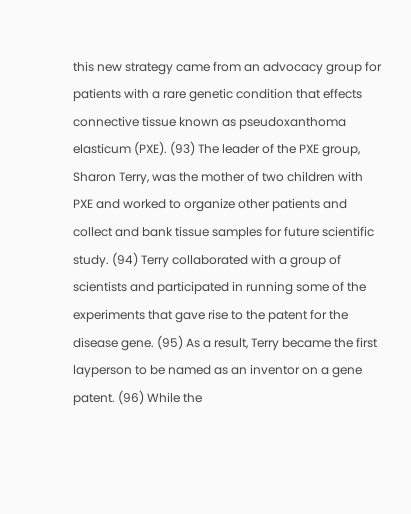this new strategy came from an advocacy group for patients with a rare genetic condition that effects connective tissue known as pseudoxanthoma elasticum (PXE). (93) The leader of the PXE group, Sharon Terry, was the mother of two children with PXE and worked to organize other patients and collect and bank tissue samples for future scientific study. (94) Terry collaborated with a group of scientists and participated in running some of the experiments that gave rise to the patent for the disease gene. (95) As a result, Terry became the first layperson to be named as an inventor on a gene patent. (96) While the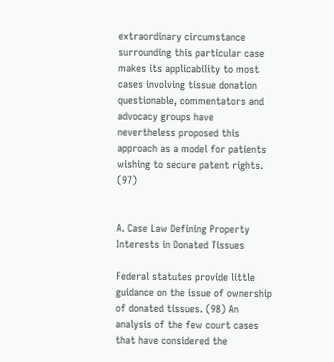extraordinary circumstance surrounding this particular case makes its applicability to most cases involving tissue donation questionable, commentators and advocacy groups have nevertheless proposed this approach as a model for patients wishing to secure patent rights. (97)


A. Case Law Defining Property Interests in Donated Tissues

Federal statutes provide little guidance on the issue of ownership of donated tissues. (98) An analysis of the few court cases that have considered the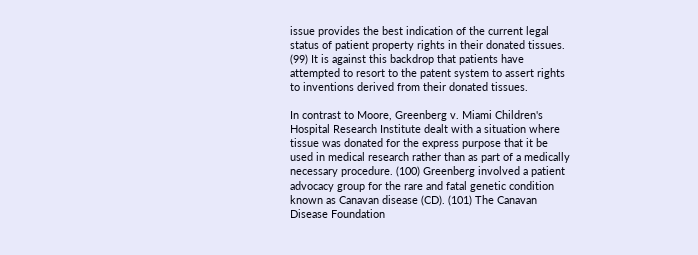issue provides the best indication of the current legal status of patient property rights in their donated tissues. (99) It is against this backdrop that patients have attempted to resort to the patent system to assert rights to inventions derived from their donated tissues.

In contrast to Moore, Greenberg v. Miami Children's Hospital Research Institute dealt with a situation where tissue was donated for the express purpose that it be used in medical research rather than as part of a medically necessary procedure. (100) Greenberg involved a patient advocacy group for the rare and fatal genetic condition known as Canavan disease (CD). (101) The Canavan Disease Foundation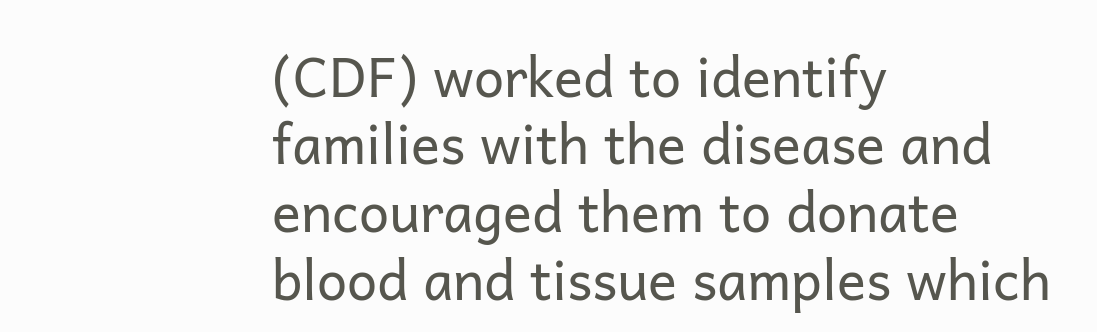(CDF) worked to identify families with the disease and encouraged them to donate blood and tissue samples which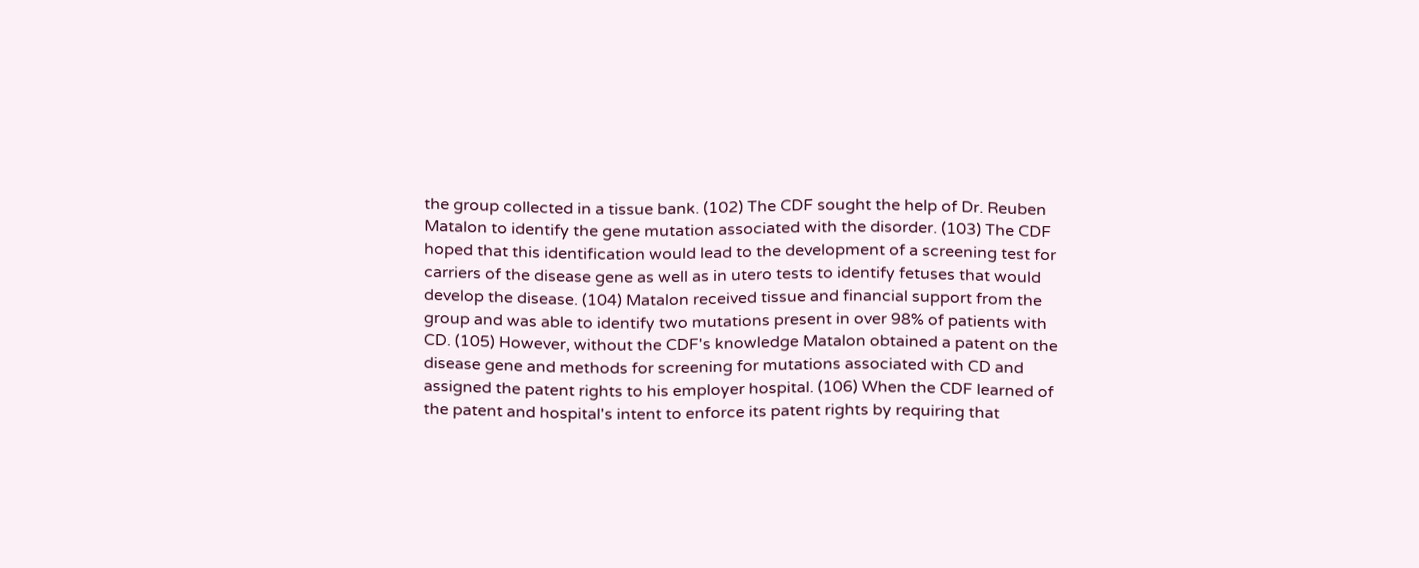the group collected in a tissue bank. (102) The CDF sought the help of Dr. Reuben Matalon to identify the gene mutation associated with the disorder. (103) The CDF hoped that this identification would lead to the development of a screening test for carriers of the disease gene as well as in utero tests to identify fetuses that would develop the disease. (104) Matalon received tissue and financial support from the group and was able to identify two mutations present in over 98% of patients with CD. (105) However, without the CDF's knowledge Matalon obtained a patent on the disease gene and methods for screening for mutations associated with CD and assigned the patent rights to his employer hospital. (106) When the CDF learned of the patent and hospital's intent to enforce its patent rights by requiring that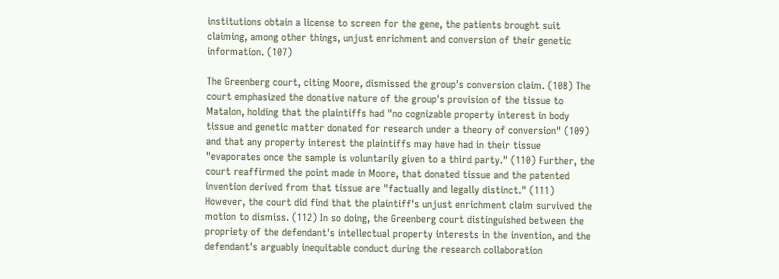institutions obtain a license to screen for the gene, the patients brought suit claiming, among other things, unjust enrichment and conversion of their genetic information. (107)

The Greenberg court, citing Moore, dismissed the group's conversion claim. (108) The court emphasized the donative nature of the group's provision of the tissue to Matalon, holding that the plaintiffs had "no cognizable property interest in body tissue and genetic matter donated for research under a theory of conversion" (109) and that any property interest the plaintiffs may have had in their tissue "evaporates once the sample is voluntarily given to a third party." (110) Further, the court reaffirmed the point made in Moore, that donated tissue and the patented invention derived from that tissue are "factually and legally distinct." (111) However, the court did find that the plaintiff's unjust enrichment claim survived the motion to dismiss. (112) In so doing, the Greenberg court distinguished between the propriety of the defendant's intellectual property interests in the invention, and the defendant's arguably inequitable conduct during the research collaboration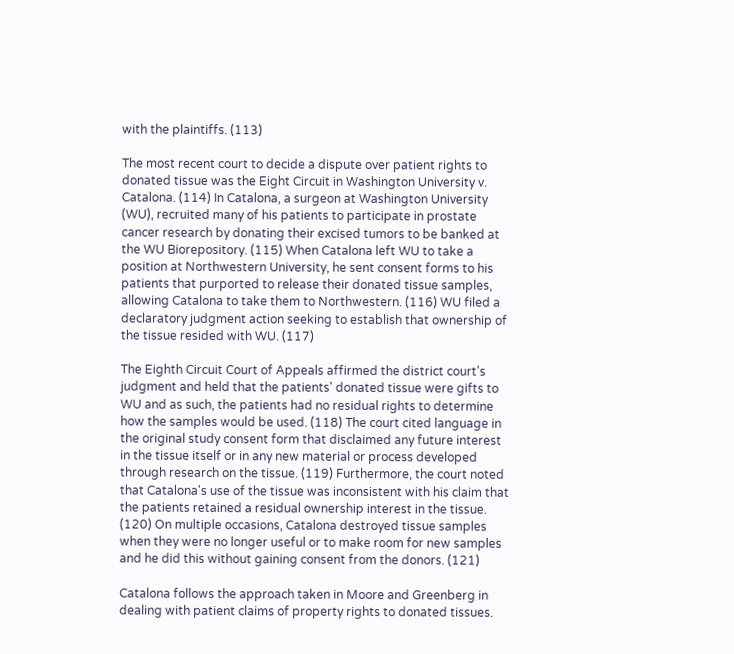with the plaintiffs. (113)

The most recent court to decide a dispute over patient rights to donated tissue was the Eight Circuit in Washington University v. Catalona. (114) In Catalona, a surgeon at Washington University (WU), recruited many of his patients to participate in prostate cancer research by donating their excised tumors to be banked at the WU Biorepository. (115) When Catalona left WU to take a position at Northwestern University, he sent consent forms to his patients that purported to release their donated tissue samples, allowing Catalona to take them to Northwestern. (116) WU filed a declaratory judgment action seeking to establish that ownership of the tissue resided with WU. (117)

The Eighth Circuit Court of Appeals affirmed the district court's judgment and held that the patients' donated tissue were gifts to WU and as such, the patients had no residual rights to determine how the samples would be used. (118) The court cited language in the original study consent form that disclaimed any future interest in the tissue itself or in any new material or process developed through research on the tissue. (119) Furthermore, the court noted that Catalona's use of the tissue was inconsistent with his claim that the patients retained a residual ownership interest in the tissue. (120) On multiple occasions, Catalona destroyed tissue samples when they were no longer useful or to make room for new samples and he did this without gaining consent from the donors. (121)

Catalona follows the approach taken in Moore and Greenberg in dealing with patient claims of property rights to donated tissues.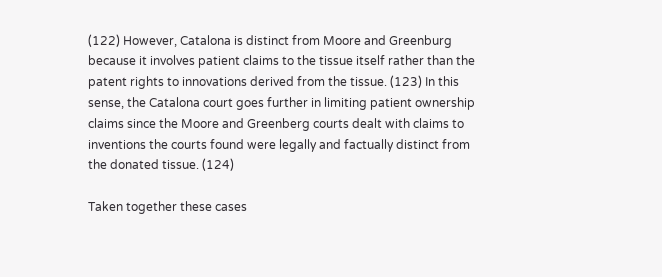(122) However, Catalona is distinct from Moore and Greenburg because it involves patient claims to the tissue itself rather than the patent rights to innovations derived from the tissue. (123) In this sense, the Catalona court goes further in limiting patient ownership claims since the Moore and Greenberg courts dealt with claims to inventions the courts found were legally and factually distinct from the donated tissue. (124)

Taken together these cases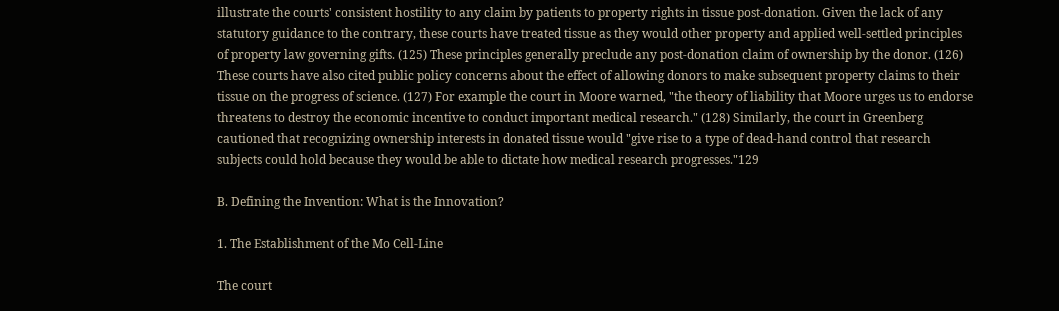illustrate the courts' consistent hostility to any claim by patients to property rights in tissue post-donation. Given the lack of any statutory guidance to the contrary, these courts have treated tissue as they would other property and applied well-settled principles of property law governing gifts. (125) These principles generally preclude any post-donation claim of ownership by the donor. (126) These courts have also cited public policy concerns about the effect of allowing donors to make subsequent property claims to their tissue on the progress of science. (127) For example the court in Moore warned, "the theory of liability that Moore urges us to endorse threatens to destroy the economic incentive to conduct important medical research." (128) Similarly, the court in Greenberg cautioned that recognizing ownership interests in donated tissue would "give rise to a type of dead-hand control that research subjects could hold because they would be able to dictate how medical research progresses."129

B. Defining the Invention: What is the Innovation?

1. The Establishment of the Mo Cell-Line

The court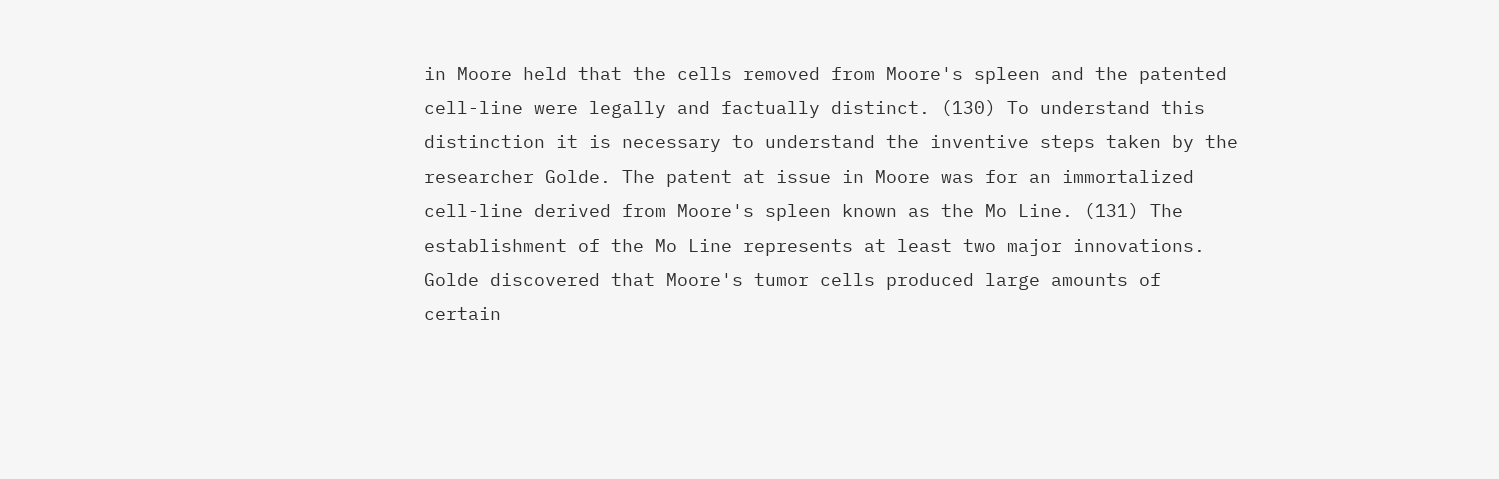in Moore held that the cells removed from Moore's spleen and the patented cell-line were legally and factually distinct. (130) To understand this distinction it is necessary to understand the inventive steps taken by the researcher Golde. The patent at issue in Moore was for an immortalized cell-line derived from Moore's spleen known as the Mo Line. (131) The establishment of the Mo Line represents at least two major innovations. Golde discovered that Moore's tumor cells produced large amounts of certain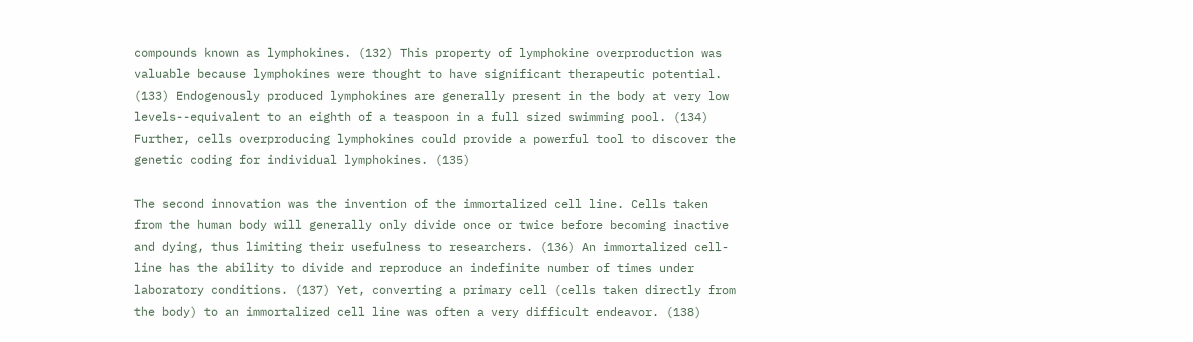compounds known as lymphokines. (132) This property of lymphokine overproduction was valuable because lymphokines were thought to have significant therapeutic potential. (133) Endogenously produced lymphokines are generally present in the body at very low levels--equivalent to an eighth of a teaspoon in a full sized swimming pool. (134) Further, cells overproducing lymphokines could provide a powerful tool to discover the genetic coding for individual lymphokines. (135)

The second innovation was the invention of the immortalized cell line. Cells taken from the human body will generally only divide once or twice before becoming inactive and dying, thus limiting their usefulness to researchers. (136) An immortalized cell-line has the ability to divide and reproduce an indefinite number of times under laboratory conditions. (137) Yet, converting a primary cell (cells taken directly from the body) to an immortalized cell line was often a very difficult endeavor. (138)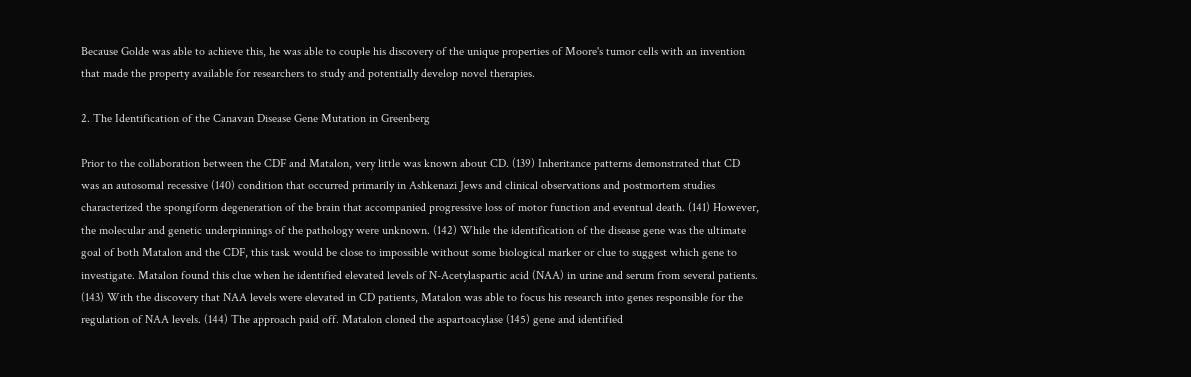Because Golde was able to achieve this, he was able to couple his discovery of the unique properties of Moore's tumor cells with an invention that made the property available for researchers to study and potentially develop novel therapies.

2. The Identification of the Canavan Disease Gene Mutation in Greenberg

Prior to the collaboration between the CDF and Matalon, very little was known about CD. (139) Inheritance patterns demonstrated that CD was an autosomal recessive (140) condition that occurred primarily in Ashkenazi Jews and clinical observations and postmortem studies characterized the spongiform degeneration of the brain that accompanied progressive loss of motor function and eventual death. (141) However, the molecular and genetic underpinnings of the pathology were unknown. (142) While the identification of the disease gene was the ultimate goal of both Matalon and the CDF, this task would be close to impossible without some biological marker or clue to suggest which gene to investigate. Matalon found this clue when he identified elevated levels of N-Acetylaspartic acid (NAA) in urine and serum from several patients. (143) With the discovery that NAA levels were elevated in CD patients, Matalon was able to focus his research into genes responsible for the regulation of NAA levels. (144) The approach paid off. Matalon cloned the aspartoacylase (145) gene and identified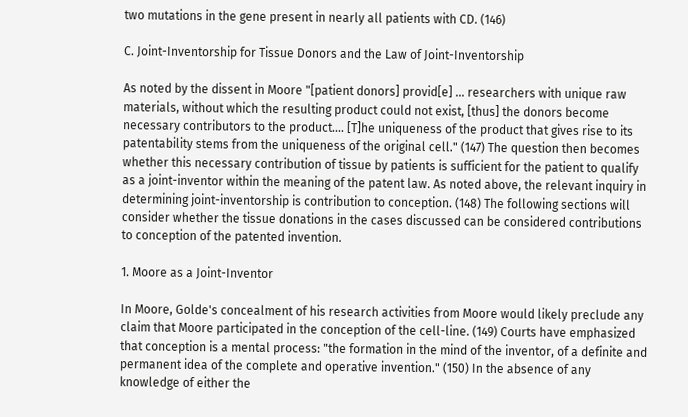two mutations in the gene present in nearly all patients with CD. (146)

C. Joint-Inventorship for Tissue Donors and the Law of Joint-Inventorship

As noted by the dissent in Moore "[patient donors] provid[e] ... researchers with unique raw materials, without which the resulting product could not exist, [thus] the donors become necessary contributors to the product.... [T]he uniqueness of the product that gives rise to its patentability stems from the uniqueness of the original cell." (147) The question then becomes whether this necessary contribution of tissue by patients is sufficient for the patient to qualify as a joint-inventor within the meaning of the patent law. As noted above, the relevant inquiry in determining joint-inventorship is contribution to conception. (148) The following sections will consider whether the tissue donations in the cases discussed can be considered contributions to conception of the patented invention.

1. Moore as a Joint-Inventor

In Moore, Golde's concealment of his research activities from Moore would likely preclude any claim that Moore participated in the conception of the cell-line. (149) Courts have emphasized that conception is a mental process: "the formation in the mind of the inventor, of a definite and permanent idea of the complete and operative invention." (150) In the absence of any knowledge of either the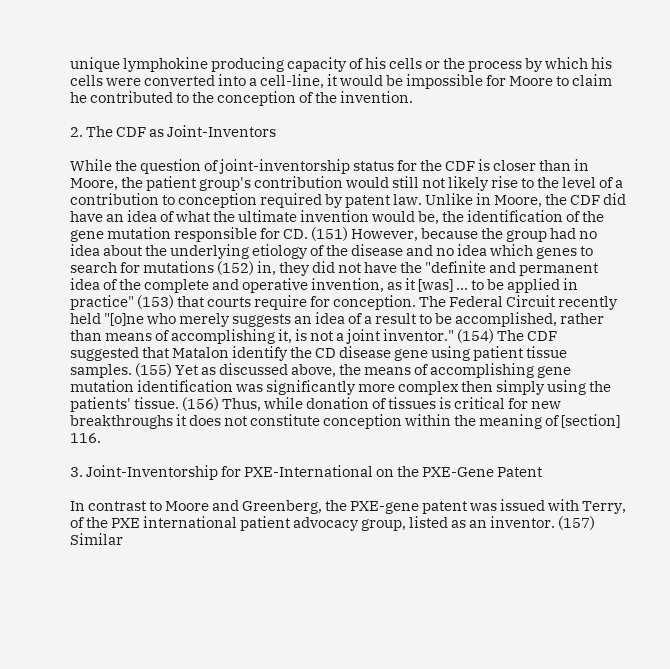unique lymphokine producing capacity of his cells or the process by which his cells were converted into a cell-line, it would be impossible for Moore to claim he contributed to the conception of the invention.

2. The CDF as Joint-Inventors

While the question of joint-inventorship status for the CDF is closer than in Moore, the patient group's contribution would still not likely rise to the level of a contribution to conception required by patent law. Unlike in Moore, the CDF did have an idea of what the ultimate invention would be, the identification of the gene mutation responsible for CD. (151) However, because the group had no idea about the underlying etiology of the disease and no idea which genes to search for mutations (152) in, they did not have the "definite and permanent idea of the complete and operative invention, as it [was] ... to be applied in practice" (153) that courts require for conception. The Federal Circuit recently held "[o]ne who merely suggests an idea of a result to be accomplished, rather than means of accomplishing it, is not a joint inventor." (154) The CDF suggested that Matalon identify the CD disease gene using patient tissue samples. (155) Yet as discussed above, the means of accomplishing gene mutation identification was significantly more complex then simply using the patients' tissue. (156) Thus, while donation of tissues is critical for new breakthroughs it does not constitute conception within the meaning of [section] 116.

3. Joint-Inventorship for PXE-International on the PXE-Gene Patent

In contrast to Moore and Greenberg, the PXE-gene patent was issued with Terry, of the PXE international patient advocacy group, listed as an inventor. (157) Similar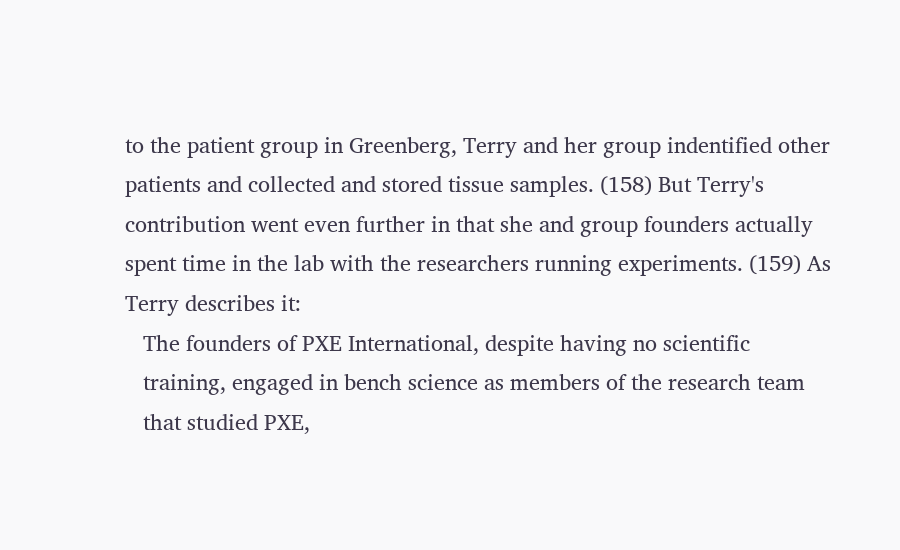to the patient group in Greenberg, Terry and her group indentified other patients and collected and stored tissue samples. (158) But Terry's contribution went even further in that she and group founders actually spent time in the lab with the researchers running experiments. (159) As Terry describes it:
   The founders of PXE International, despite having no scientific
   training, engaged in bench science as members of the research team
   that studied PXE,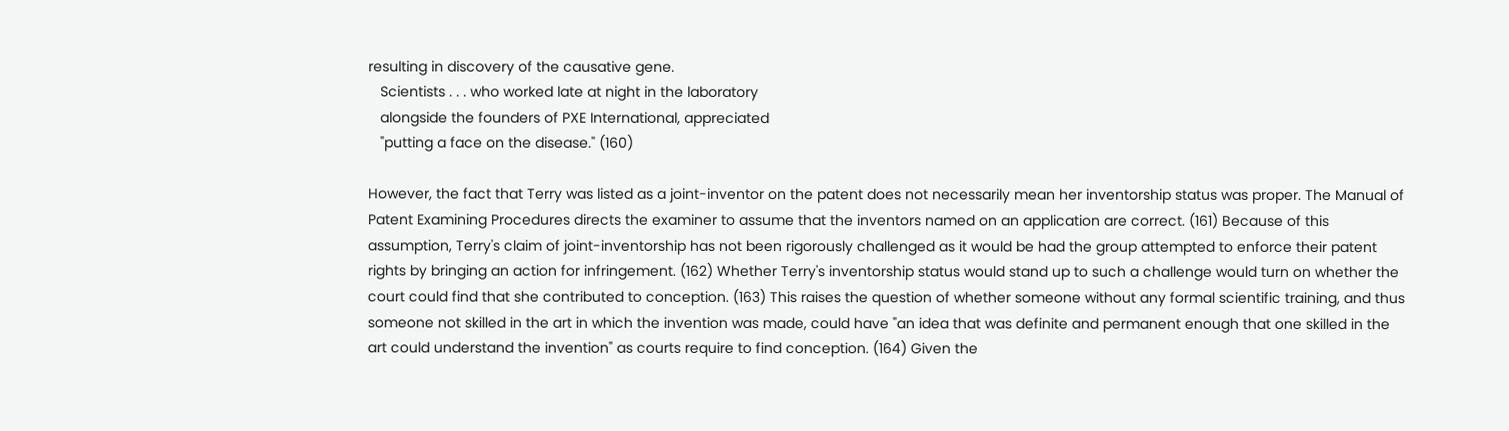resulting in discovery of the causative gene.
   Scientists . . . who worked late at night in the laboratory
   alongside the founders of PXE International, appreciated
   "putting a face on the disease." (160)

However, the fact that Terry was listed as a joint-inventor on the patent does not necessarily mean her inventorship status was proper. The Manual of Patent Examining Procedures directs the examiner to assume that the inventors named on an application are correct. (161) Because of this assumption, Terry's claim of joint-inventorship has not been rigorously challenged as it would be had the group attempted to enforce their patent rights by bringing an action for infringement. (162) Whether Terry's inventorship status would stand up to such a challenge would turn on whether the court could find that she contributed to conception. (163) This raises the question of whether someone without any formal scientific training, and thus someone not skilled in the art in which the invention was made, could have "an idea that was definite and permanent enough that one skilled in the art could understand the invention" as courts require to find conception. (164) Given the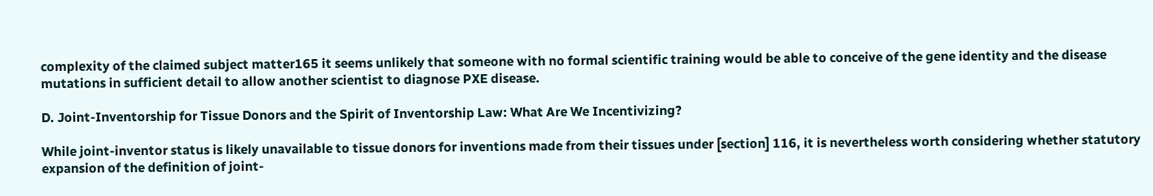complexity of the claimed subject matter165 it seems unlikely that someone with no formal scientific training would be able to conceive of the gene identity and the disease mutations in sufficient detail to allow another scientist to diagnose PXE disease.

D. Joint-Inventorship for Tissue Donors and the Spirit of Inventorship Law: What Are We Incentivizing?

While joint-inventor status is likely unavailable to tissue donors for inventions made from their tissues under [section] 116, it is nevertheless worth considering whether statutory expansion of the definition of joint-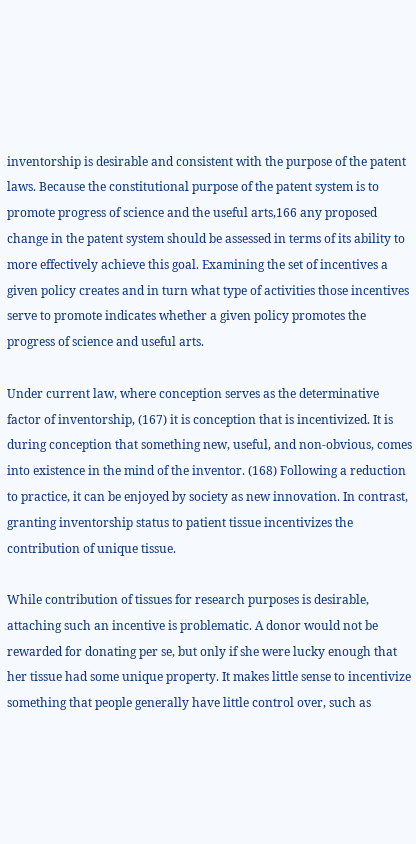inventorship is desirable and consistent with the purpose of the patent laws. Because the constitutional purpose of the patent system is to promote progress of science and the useful arts,166 any proposed change in the patent system should be assessed in terms of its ability to more effectively achieve this goal. Examining the set of incentives a given policy creates and in turn what type of activities those incentives serve to promote indicates whether a given policy promotes the progress of science and useful arts.

Under current law, where conception serves as the determinative factor of inventorship, (167) it is conception that is incentivized. It is during conception that something new, useful, and non-obvious, comes into existence in the mind of the inventor. (168) Following a reduction to practice, it can be enjoyed by society as new innovation. In contrast, granting inventorship status to patient tissue incentivizes the contribution of unique tissue.

While contribution of tissues for research purposes is desirable, attaching such an incentive is problematic. A donor would not be rewarded for donating per se, but only if she were lucky enough that her tissue had some unique property. It makes little sense to incentivize something that people generally have little control over, such as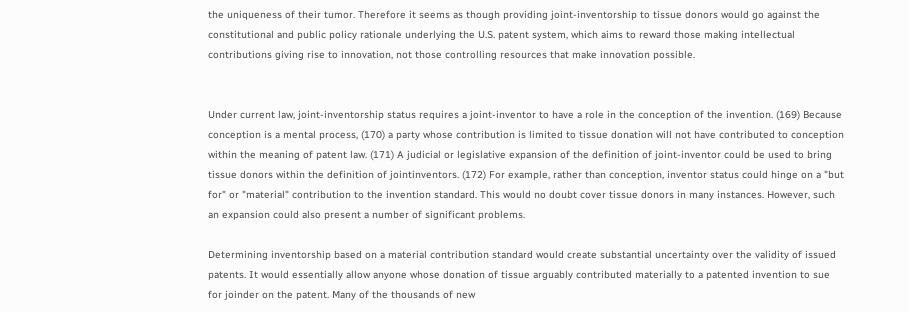the uniqueness of their tumor. Therefore it seems as though providing joint-inventorship to tissue donors would go against the constitutional and public policy rationale underlying the U.S. patent system, which aims to reward those making intellectual contributions giving rise to innovation, not those controlling resources that make innovation possible.


Under current law, joint-inventorship status requires a joint-inventor to have a role in the conception of the invention. (169) Because conception is a mental process, (170) a party whose contribution is limited to tissue donation will not have contributed to conception within the meaning of patent law. (171) A judicial or legislative expansion of the definition of joint-inventor could be used to bring tissue donors within the definition of jointinventors. (172) For example, rather than conception, inventor status could hinge on a "but for" or "material" contribution to the invention standard. This would no doubt cover tissue donors in many instances. However, such an expansion could also present a number of significant problems.

Determining inventorship based on a material contribution standard would create substantial uncertainty over the validity of issued patents. It would essentially allow anyone whose donation of tissue arguably contributed materially to a patented invention to sue for joinder on the patent. Many of the thousands of new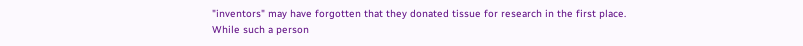"inventors" may have forgotten that they donated tissue for research in the first place. While such a person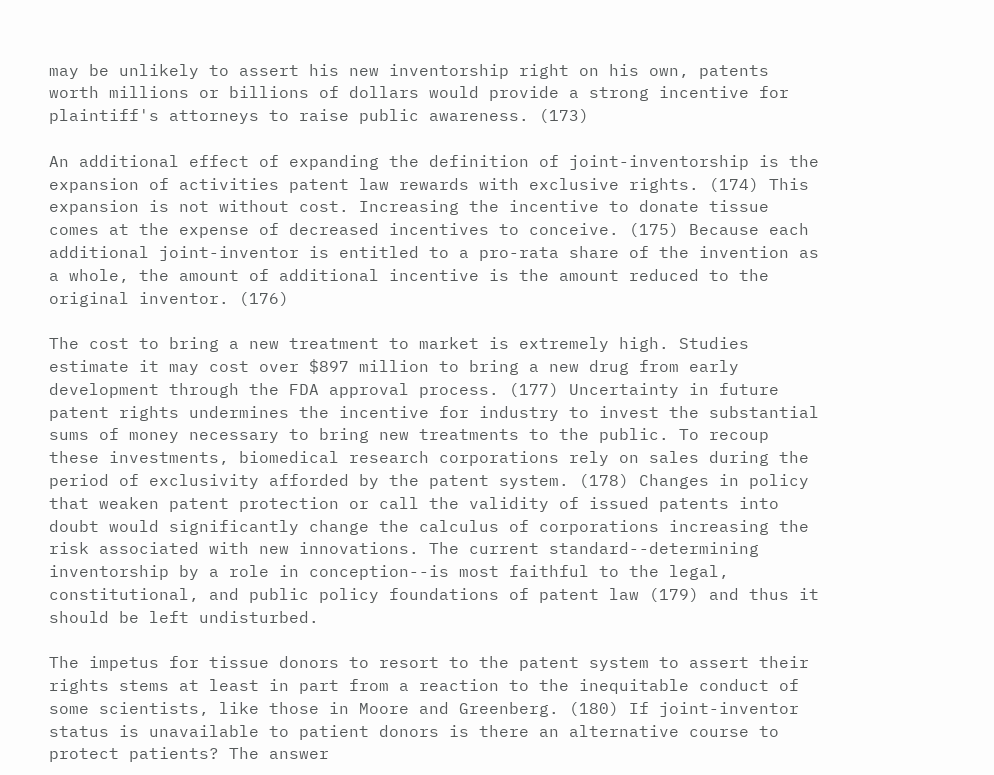may be unlikely to assert his new inventorship right on his own, patents worth millions or billions of dollars would provide a strong incentive for plaintiff's attorneys to raise public awareness. (173)

An additional effect of expanding the definition of joint-inventorship is the expansion of activities patent law rewards with exclusive rights. (174) This expansion is not without cost. Increasing the incentive to donate tissue comes at the expense of decreased incentives to conceive. (175) Because each additional joint-inventor is entitled to a pro-rata share of the invention as a whole, the amount of additional incentive is the amount reduced to the original inventor. (176)

The cost to bring a new treatment to market is extremely high. Studies estimate it may cost over $897 million to bring a new drug from early development through the FDA approval process. (177) Uncertainty in future patent rights undermines the incentive for industry to invest the substantial sums of money necessary to bring new treatments to the public. To recoup these investments, biomedical research corporations rely on sales during the period of exclusivity afforded by the patent system. (178) Changes in policy that weaken patent protection or call the validity of issued patents into doubt would significantly change the calculus of corporations increasing the risk associated with new innovations. The current standard--determining inventorship by a role in conception--is most faithful to the legal, constitutional, and public policy foundations of patent law (179) and thus it should be left undisturbed.

The impetus for tissue donors to resort to the patent system to assert their rights stems at least in part from a reaction to the inequitable conduct of some scientists, like those in Moore and Greenberg. (180) If joint-inventor status is unavailable to patient donors is there an alternative course to protect patients? The answer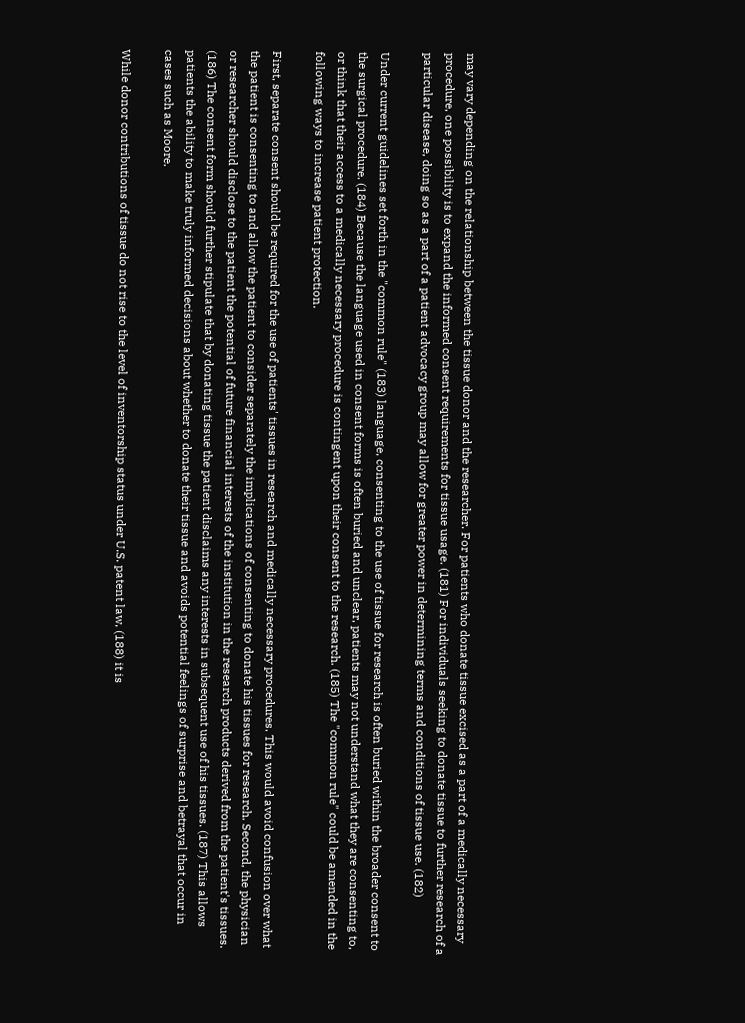may vary depending on the relationship between the tissue donor and the researcher. For patients who donate tissue excised as a part of a medically necessary procedure, one possibility is to expand the informed consent requirements for tissue usage. (181) For individuals seeking to donate tissue to further research of a particular disease, doing so as a part of a patient advocacy group may allow for greater power in determining terms and conditions of tissue use. (182)

Under current guidelines set forth in the "common rule" (183) language, consenting to the use of tissue for research is often buried within the broader consent to the surgical procedure. (184) Because the language used in consent forms is often buried and unclear, patients may not understand what they are consenting to, or think that their access to a medically necessary procedure is contingent upon their consent to the research. (185) The "common rule" could be amended in the following ways to increase patient protection.

First, separate consent should be required for the use of patients' tissues in research and medically necessary procedures. This would avoid confusion over what the patient is consenting to and allow the patient to consider separately the implications of consenting to donate his tissues for research. Second, the physician or researcher should disclose to the patient the potential of future financial interests of the institution in the research products derived from the patient's tissues. (186) The consent form should further stipulate that by donating tissue the patient disclaims any interests in subsequent use of his tissues. (187) This allows patients the ability to make truly informed decisions about whether to donate their tissue and avoids potential feelings of surprise and betrayal that occur in cases such as Moore.

While donor contributions of tissue do not rise to the level of inventorship status under U.S. patent law, (188) it is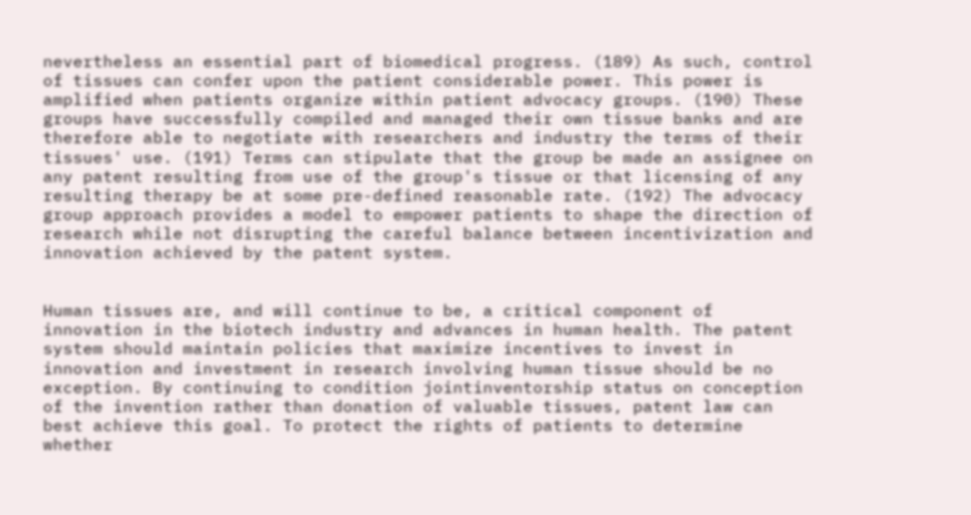nevertheless an essential part of biomedical progress. (189) As such, control of tissues can confer upon the patient considerable power. This power is amplified when patients organize within patient advocacy groups. (190) These groups have successfully compiled and managed their own tissue banks and are therefore able to negotiate with researchers and industry the terms of their tissues' use. (191) Terms can stipulate that the group be made an assignee on any patent resulting from use of the group's tissue or that licensing of any resulting therapy be at some pre-defined reasonable rate. (192) The advocacy group approach provides a model to empower patients to shape the direction of research while not disrupting the careful balance between incentivization and innovation achieved by the patent system.


Human tissues are, and will continue to be, a critical component of innovation in the biotech industry and advances in human health. The patent system should maintain policies that maximize incentives to invest in innovation and investment in research involving human tissue should be no exception. By continuing to condition jointinventorship status on conception of the invention rather than donation of valuable tissues, patent law can best achieve this goal. To protect the rights of patients to determine whether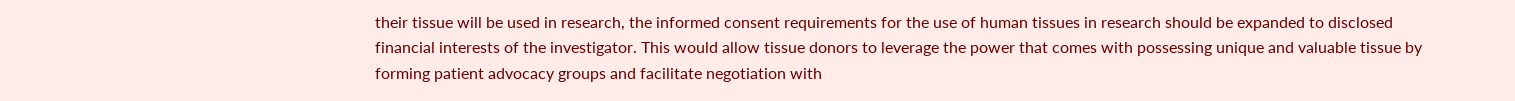their tissue will be used in research, the informed consent requirements for the use of human tissues in research should be expanded to disclosed financial interests of the investigator. This would allow tissue donors to leverage the power that comes with possessing unique and valuable tissue by forming patient advocacy groups and facilitate negotiation with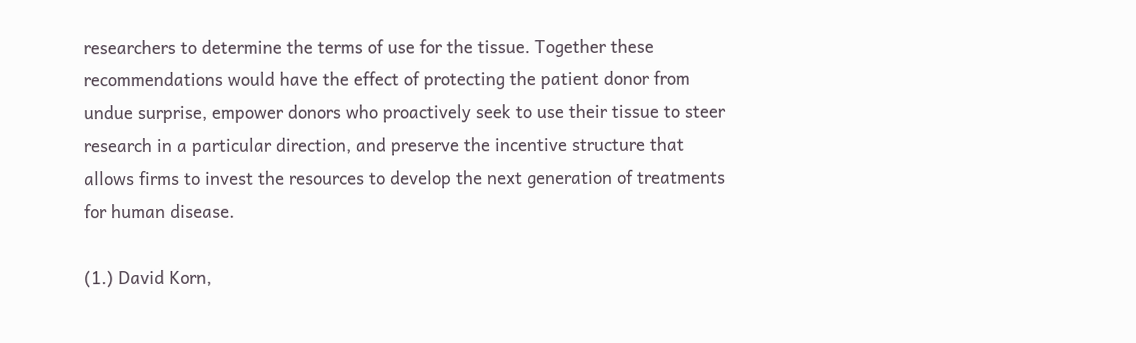researchers to determine the terms of use for the tissue. Together these recommendations would have the effect of protecting the patient donor from undue surprise, empower donors who proactively seek to use their tissue to steer research in a particular direction, and preserve the incentive structure that allows firms to invest the resources to develop the next generation of treatments for human disease.

(1.) David Korn,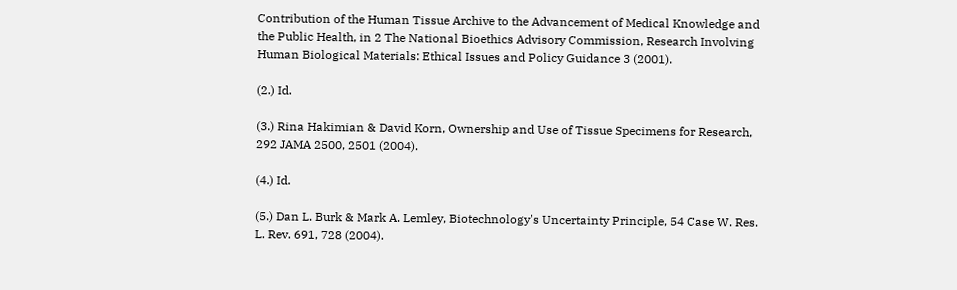Contribution of the Human Tissue Archive to the Advancement of Medical Knowledge and the Public Health, in 2 The National Bioethics Advisory Commission, Research Involving Human Biological Materials: Ethical Issues and Policy Guidance 3 (2001).

(2.) Id.

(3.) Rina Hakimian & David Korn, Ownership and Use of Tissue Specimens for Research, 292 JAMA 2500, 2501 (2004).

(4.) Id.

(5.) Dan L. Burk & Mark A. Lemley, Biotechnology's Uncertainty Principle, 54 Case W. Res. L. Rev. 691, 728 (2004).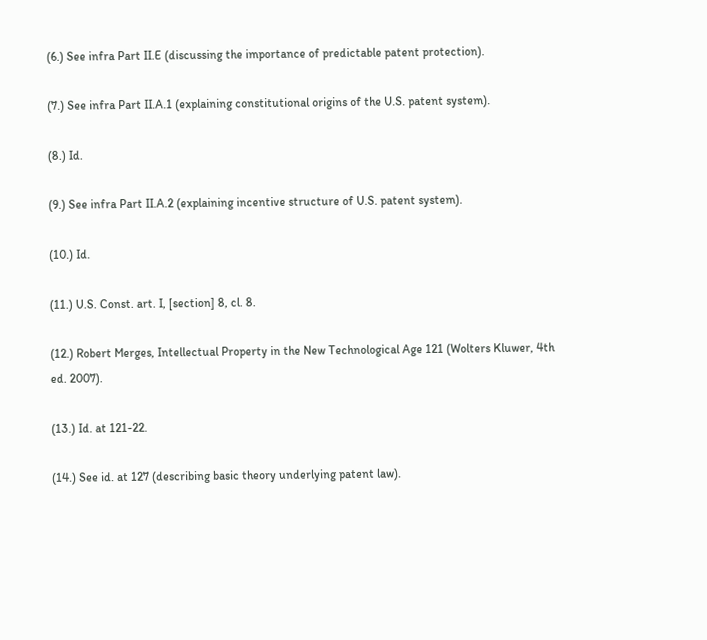(6.) See infra Part II.E (discussing the importance of predictable patent protection).

(7.) See infra Part II.A.1 (explaining constitutional origins of the U.S. patent system).

(8.) Id.

(9.) See infra Part II.A.2 (explaining incentive structure of U.S. patent system).

(10.) Id.

(11.) U.S. Const. art. I, [section] 8, cl. 8.

(12.) Robert Merges, Intellectual Property in the New Technological Age 121 (Wolters Kluwer, 4th ed. 2007).

(13.) Id. at 121-22.

(14.) See id. at 127 (describing basic theory underlying patent law).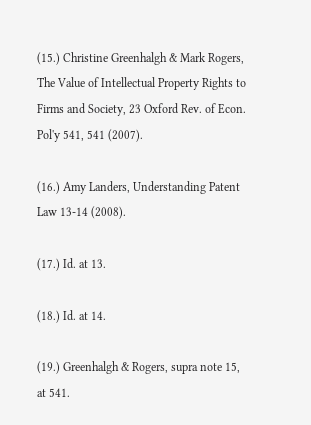(15.) Christine Greenhalgh & Mark Rogers, The Value of Intellectual Property Rights to Firms and Society, 23 Oxford Rev. of Econ. Pol'y 541, 541 (2007).

(16.) Amy Landers, Understanding Patent Law 13-14 (2008).

(17.) Id. at 13.

(18.) Id. at 14.

(19.) Greenhalgh & Rogers, supra note 15, at 541.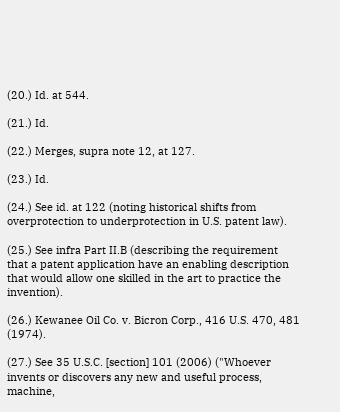(20.) Id. at 544.

(21.) Id.

(22.) Merges, supra note 12, at 127.

(23.) Id.

(24.) See id. at 122 (noting historical shifts from overprotection to underprotection in U.S. patent law).

(25.) See infra Part II.B (describing the requirement that a patent application have an enabling description that would allow one skilled in the art to practice the invention).

(26.) Kewanee Oil Co. v. Bicron Corp., 416 U.S. 470, 481 (1974).

(27.) See 35 U.S.C. [section] 101 (2006) ("Whoever invents or discovers any new and useful process, machine,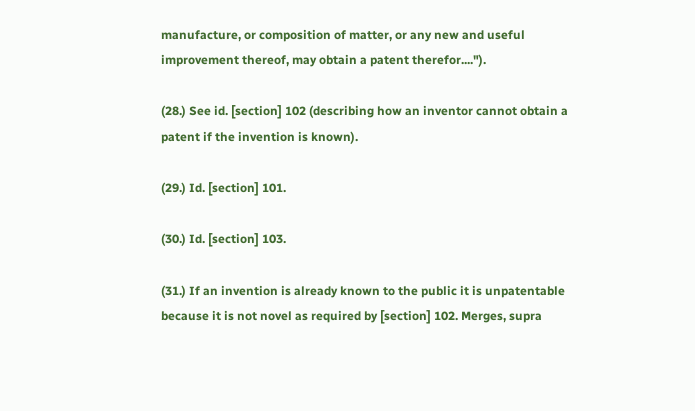manufacture, or composition of matter, or any new and useful improvement thereof, may obtain a patent therefor....").

(28.) See id. [section] 102 (describing how an inventor cannot obtain a patent if the invention is known).

(29.) Id. [section] 101.

(30.) Id. [section] 103.

(31.) If an invention is already known to the public it is unpatentable because it is not novel as required by [section] 102. Merges, supra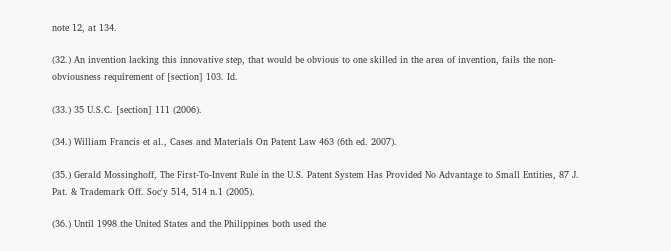note 12, at 134.

(32.) An invention lacking this innovative step, that would be obvious to one skilled in the area of invention, fails the non-obviousness requirement of [section] 103. Id.

(33.) 35 U.S.C. [section] 111 (2006).

(34.) William Francis et al., Cases and Materials On Patent Law 463 (6th ed. 2007).

(35.) Gerald Mossinghoff, The First-To-Invent Rule in the U.S. Patent System Has Provided No Advantage to Small Entities, 87 J. Pat. & Trademark Off. Soc'y 514, 514 n.1 (2005).

(36.) Until 1998 the United States and the Philippines both used the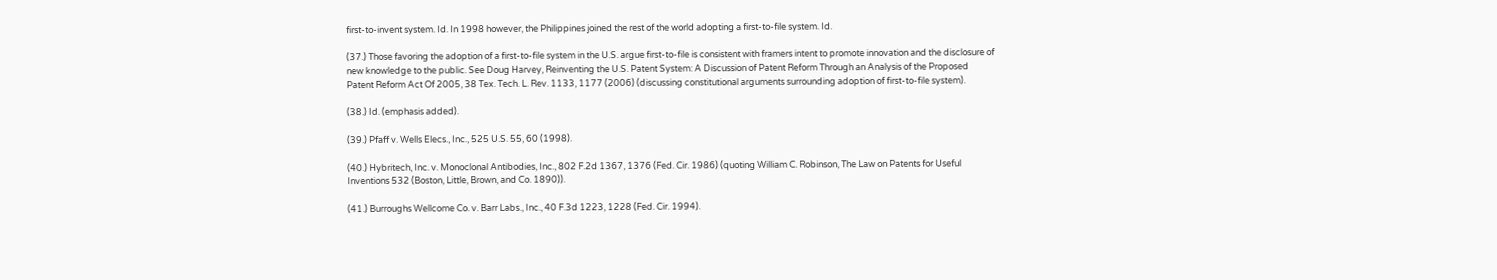first-to-invent system. Id. In 1998 however, the Philippines joined the rest of the world adopting a first-to-file system. Id.

(37.) Those favoring the adoption of a first-to-file system in the U.S. argue first-to-file is consistent with framers intent to promote innovation and the disclosure of new knowledge to the public. See Doug Harvey, Reinventing the U.S. Patent System: A Discussion of Patent Reform Through an Analysis of the Proposed Patent Reform Act Of 2005, 38 Tex. Tech. L. Rev. 1133, 1177 (2006) (discussing constitutional arguments surrounding adoption of first-to-file system).

(38.) Id. (emphasis added).

(39.) Pfaff v. Wells Elecs., Inc., 525 U.S. 55, 60 (1998).

(40.) Hybritech, Inc. v. Monoclonal Antibodies, Inc., 802 F.2d 1367, 1376 (Fed. Cir. 1986) (quoting William C. Robinson, The Law on Patents for Useful Inventions 532 (Boston, Little, Brown, and Co. 1890)).

(41.) Burroughs Wellcome Co. v. Barr Labs., Inc., 40 F.3d 1223, 1228 (Fed. Cir. 1994).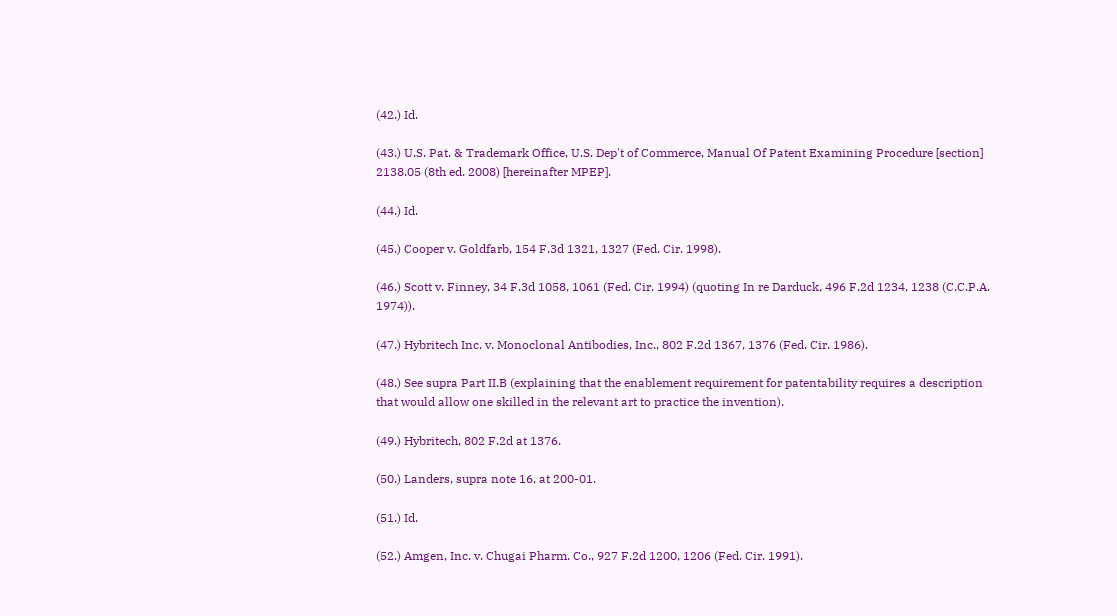(42.) Id.

(43.) U.S. Pat. & Trademark Office, U.S. Dep't of Commerce, Manual Of Patent Examining Procedure [section] 2138.05 (8th ed. 2008) [hereinafter MPEP].

(44.) Id.

(45.) Cooper v. Goldfarb, 154 F.3d 1321, 1327 (Fed. Cir. 1998).

(46.) Scott v. Finney, 34 F.3d 1058, 1061 (Fed. Cir. 1994) (quoting In re Darduck, 496 F.2d 1234, 1238 (C.C.P.A. 1974)).

(47.) Hybritech Inc. v. Monoclonal Antibodies, Inc., 802 F.2d 1367, 1376 (Fed. Cir. 1986).

(48.) See supra Part II.B (explaining that the enablement requirement for patentability requires a description that would allow one skilled in the relevant art to practice the invention).

(49.) Hybritech, 802 F.2d at 1376.

(50.) Landers, supra note 16, at 200-01.

(51.) Id.

(52.) Amgen, Inc. v. Chugai Pharm. Co., 927 F.2d 1200, 1206 (Fed. Cir. 1991).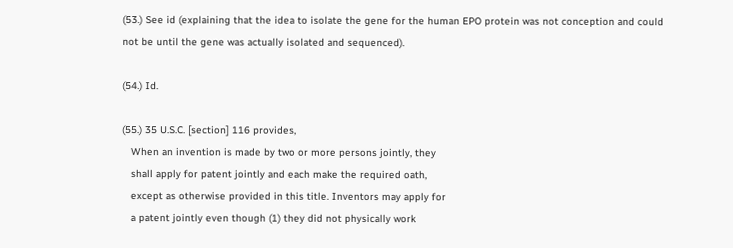(53.) See id (explaining that the idea to isolate the gene for the human EPO protein was not conception and could not be until the gene was actually isolated and sequenced).

(54.) Id.

(55.) 35 U.S.C. [section] 116 provides,
   When an invention is made by two or more persons jointly, they
   shall apply for patent jointly and each make the required oath,
   except as otherwise provided in this title. Inventors may apply for
   a patent jointly even though (1) they did not physically work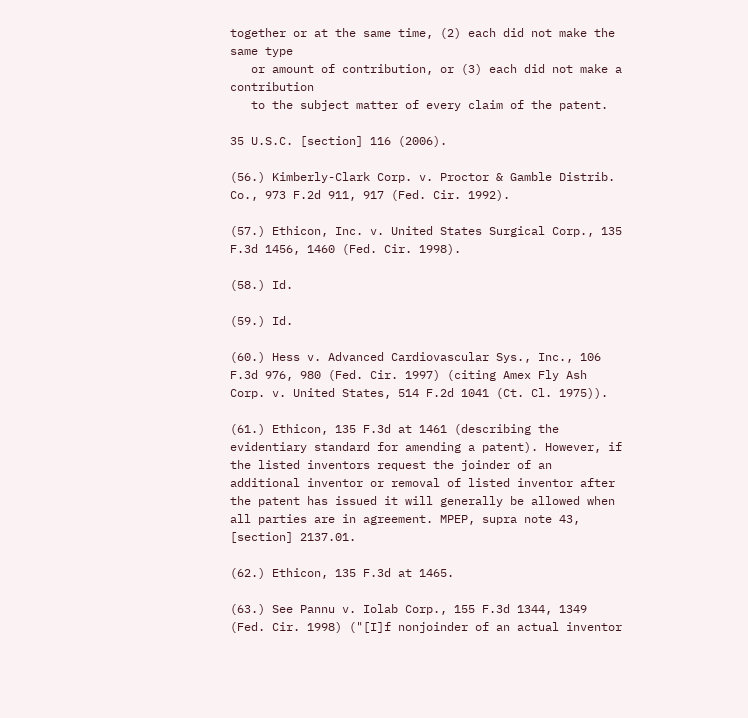together or at the same time, (2) each did not make the same type
   or amount of contribution, or (3) each did not make a contribution
   to the subject matter of every claim of the patent.

35 U.S.C. [section] 116 (2006).

(56.) Kimberly-Clark Corp. v. Proctor & Gamble Distrib. Co., 973 F.2d 911, 917 (Fed. Cir. 1992).

(57.) Ethicon, Inc. v. United States Surgical Corp., 135 F.3d 1456, 1460 (Fed. Cir. 1998).

(58.) Id.

(59.) Id.

(60.) Hess v. Advanced Cardiovascular Sys., Inc., 106 F.3d 976, 980 (Fed. Cir. 1997) (citing Amex Fly Ash Corp. v. United States, 514 F.2d 1041 (Ct. Cl. 1975)).

(61.) Ethicon, 135 F.3d at 1461 (describing the evidentiary standard for amending a patent). However, if the listed inventors request the joinder of an additional inventor or removal of listed inventor after the patent has issued it will generally be allowed when all parties are in agreement. MPEP, supra note 43, [section] 2137.01.

(62.) Ethicon, 135 F.3d at 1465.

(63.) See Pannu v. Iolab Corp., 155 F.3d 1344, 1349 (Fed. Cir. 1998) ("[I]f nonjoinder of an actual inventor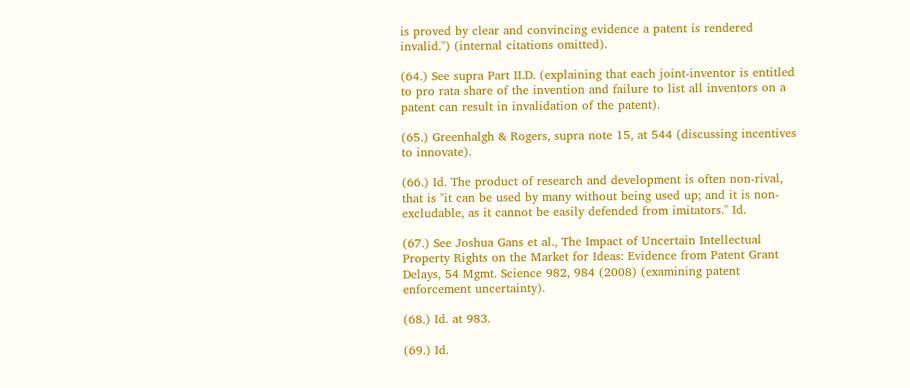is proved by clear and convincing evidence a patent is rendered invalid.") (internal citations omitted).

(64.) See supra Part II.D. (explaining that each joint-inventor is entitled to pro rata share of the invention and failure to list all inventors on a patent can result in invalidation of the patent).

(65.) Greenhalgh & Rogers, supra note 15, at 544 (discussing incentives to innovate).

(66.) Id. The product of research and development is often non-rival, that is "it can be used by many without being used up; and it is non-excludable, as it cannot be easily defended from imitators." Id.

(67.) See Joshua Gans et al., The Impact of Uncertain Intellectual Property Rights on the Market for Ideas: Evidence from Patent Grant Delays, 54 Mgmt. Science 982, 984 (2008) (examining patent enforcement uncertainty).

(68.) Id. at 983.

(69.) Id.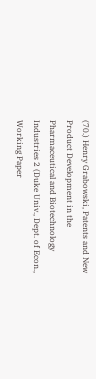(70.) Henry Grabowski, Patents and New Product Development in the Pharmaceutical and Biotechnology Industries 2 (Duke Univ., Dept. of Econ., Working Paper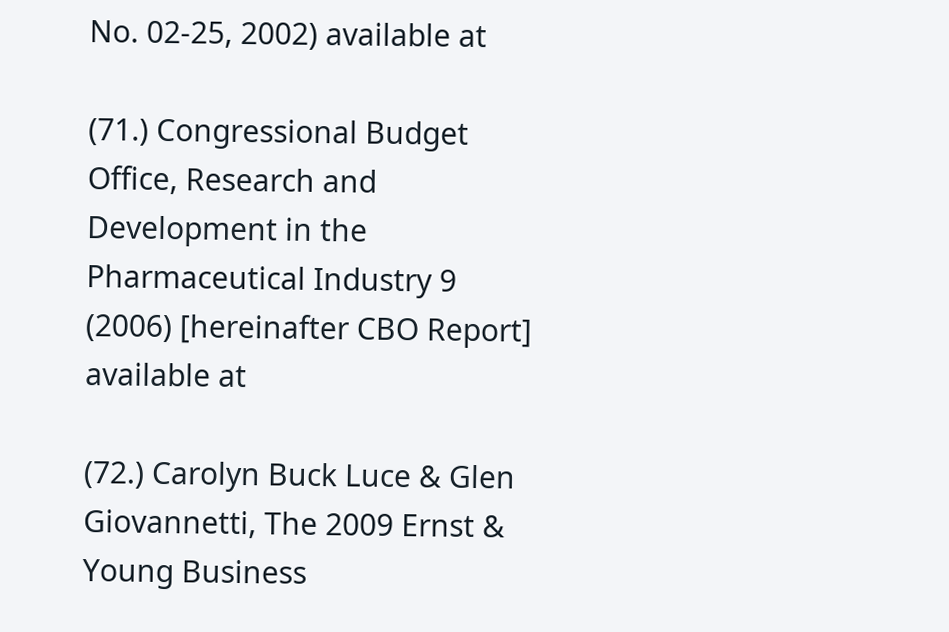No. 02-25, 2002) available at

(71.) Congressional Budget Office, Research and Development in the Pharmaceutical Industry 9 (2006) [hereinafter CBO Report] available at

(72.) Carolyn Buck Luce & Glen Giovannetti, The 2009 Ernst & Young Business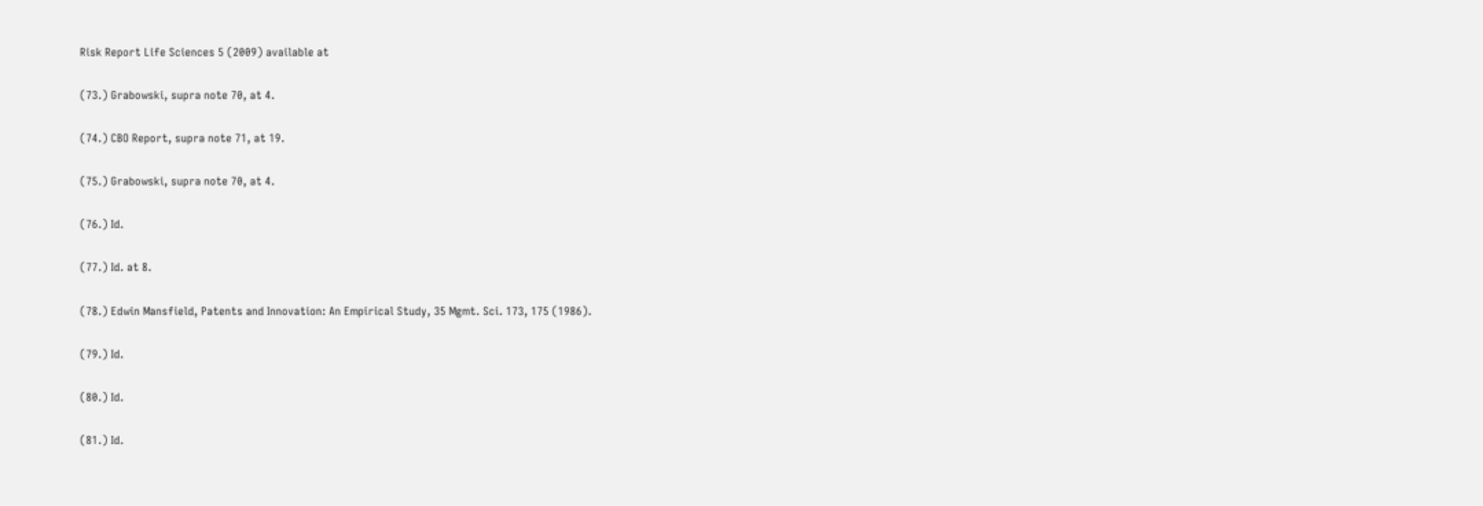Risk Report Life Sciences 5 (2009) available at

(73.) Grabowski, supra note 70, at 4.

(74.) CBO Report, supra note 71, at 19.

(75.) Grabowski, supra note 70, at 4.

(76.) Id.

(77.) Id. at 8.

(78.) Edwin Mansfield, Patents and Innovation: An Empirical Study, 35 Mgmt. Sci. 173, 175 (1986).

(79.) Id.

(80.) Id.

(81.) Id.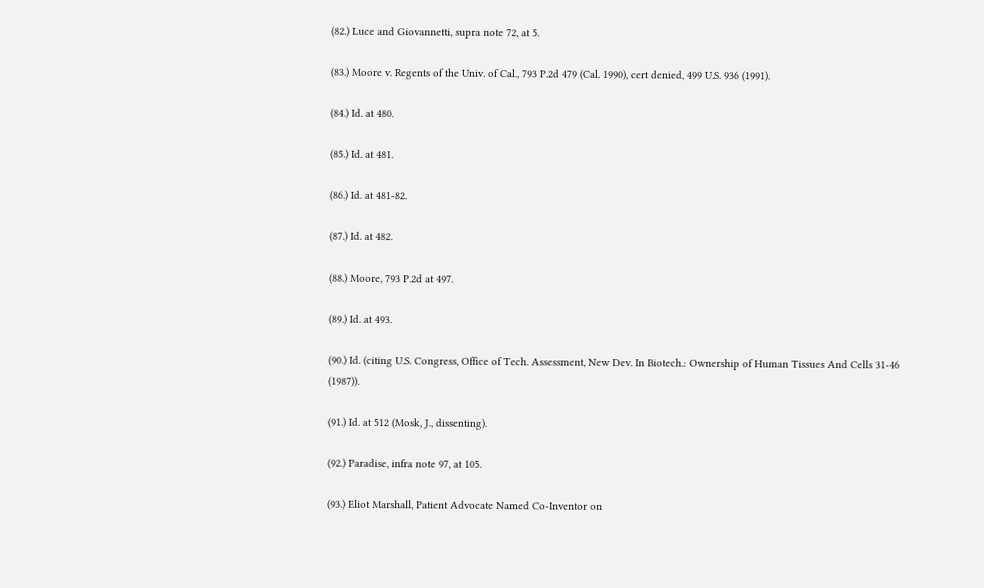(82.) Luce and Giovannetti, supra note 72, at 5.

(83.) Moore v. Regents of the Univ. of Cal., 793 P.2d 479 (Cal. 1990), cert denied, 499 U.S. 936 (1991).

(84.) Id. at 480.

(85.) Id. at 481.

(86.) Id. at 481-82.

(87.) Id. at 482.

(88.) Moore, 793 P.2d at 497.

(89.) Id. at 493.

(90.) Id. (citing U.S. Congress, Office of Tech. Assessment, New Dev. In Biotech.: Ownership of Human Tissues And Cells 31-46 (1987)).

(91.) Id. at 512 (Mosk, J., dissenting).

(92.) Paradise, infra note 97, at 105.

(93.) Eliot Marshall, Patient Advocate Named Co-Inventor on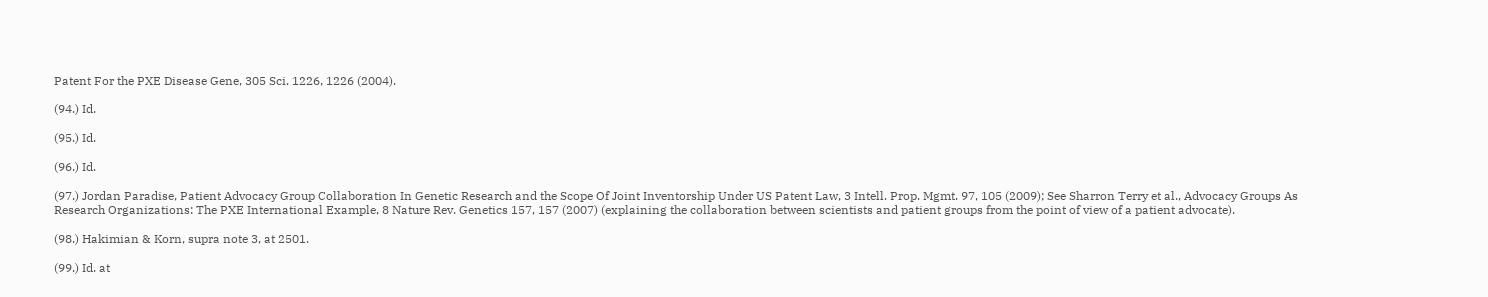Patent For the PXE Disease Gene, 305 Sci. 1226, 1226 (2004).

(94.) Id.

(95.) Id.

(96.) Id.

(97.) Jordan Paradise, Patient Advocacy Group Collaboration In Genetic Research and the Scope Of Joint Inventorship Under US Patent Law, 3 Intell. Prop. Mgmt. 97, 105 (2009); See Sharron Terry et al., Advocacy Groups As Research Organizations: The PXE International Example, 8 Nature Rev. Genetics 157, 157 (2007) (explaining the collaboration between scientists and patient groups from the point of view of a patient advocate).

(98.) Hakimian & Korn, supra note 3, at 2501.

(99.) Id. at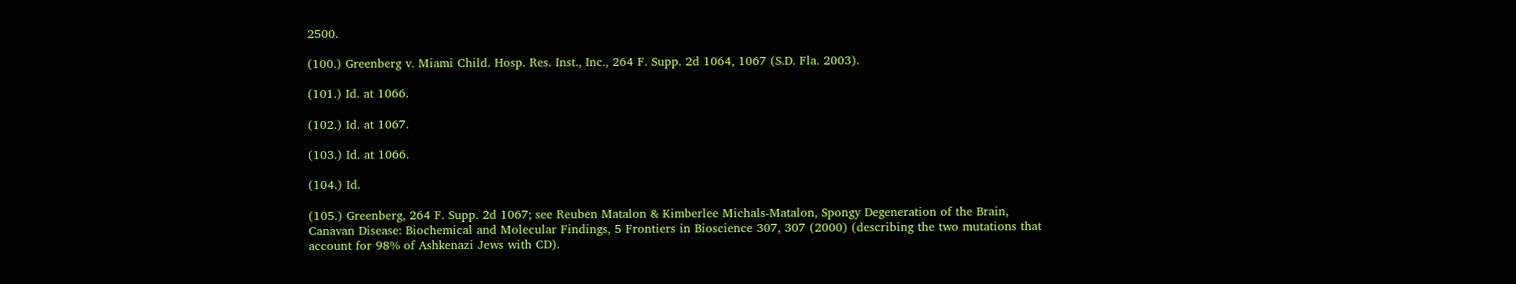2500.

(100.) Greenberg v. Miami Child. Hosp. Res. Inst., Inc., 264 F. Supp. 2d 1064, 1067 (S.D. Fla. 2003).

(101.) Id. at 1066.

(102.) Id. at 1067.

(103.) Id. at 1066.

(104.) Id.

(105.) Greenberg, 264 F. Supp. 2d 1067; see Reuben Matalon & Kimberlee Michals-Matalon, Spongy Degeneration of the Brain, Canavan Disease: Biochemical and Molecular Findings, 5 Frontiers in Bioscience 307, 307 (2000) (describing the two mutations that account for 98% of Ashkenazi Jews with CD).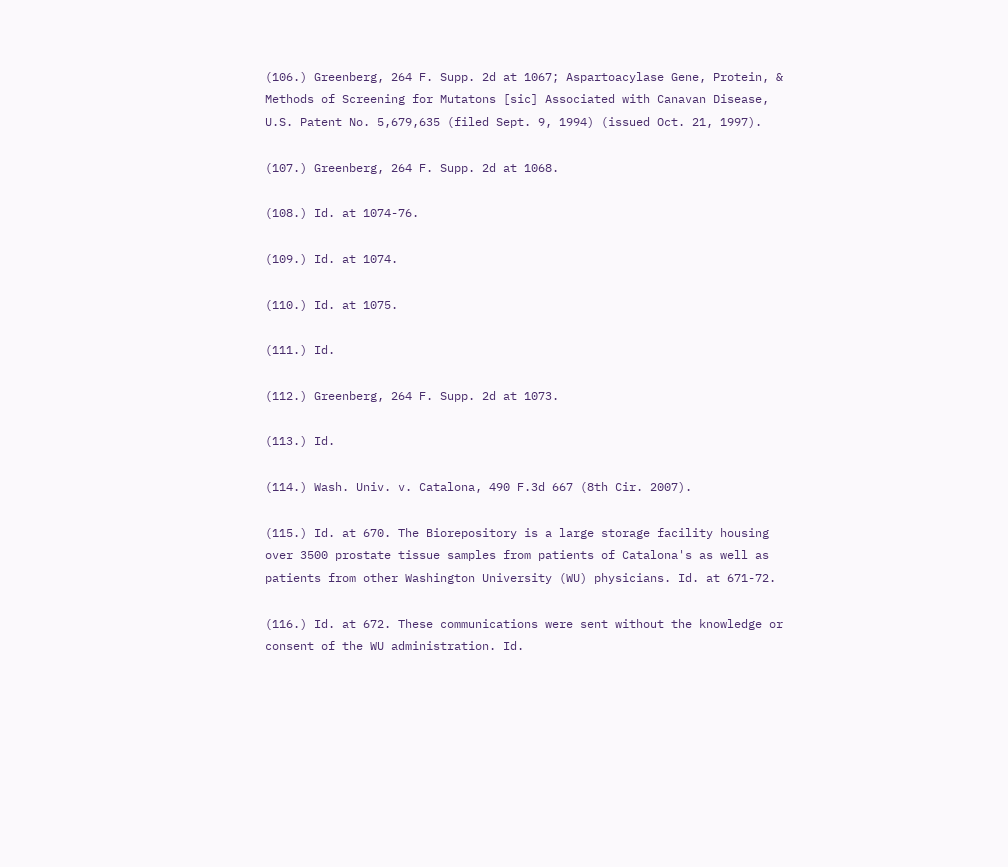(106.) Greenberg, 264 F. Supp. 2d at 1067; Aspartoacylase Gene, Protein, & Methods of Screening for Mutatons [sic] Associated with Canavan Disease, U.S. Patent No. 5,679,635 (filed Sept. 9, 1994) (issued Oct. 21, 1997).

(107.) Greenberg, 264 F. Supp. 2d at 1068.

(108.) Id. at 1074-76.

(109.) Id. at 1074.

(110.) Id. at 1075.

(111.) Id.

(112.) Greenberg, 264 F. Supp. 2d at 1073.

(113.) Id.

(114.) Wash. Univ. v. Catalona, 490 F.3d 667 (8th Cir. 2007).

(115.) Id. at 670. The Biorepository is a large storage facility housing over 3500 prostate tissue samples from patients of Catalona's as well as patients from other Washington University (WU) physicians. Id. at 671-72.

(116.) Id. at 672. These communications were sent without the knowledge or consent of the WU administration. Id.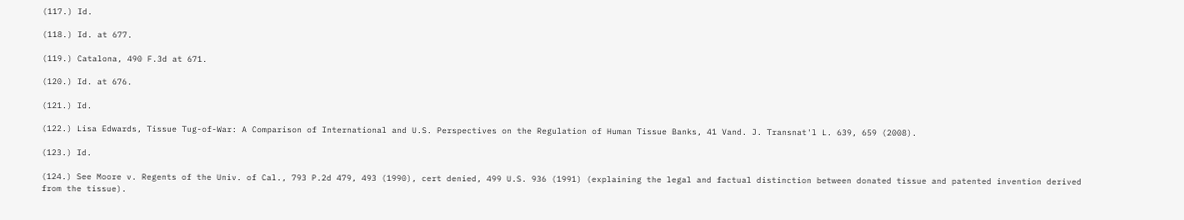(117.) Id.

(118.) Id. at 677.

(119.) Catalona, 490 F.3d at 671.

(120.) Id. at 676.

(121.) Id.

(122.) Lisa Edwards, Tissue Tug-of-War: A Comparison of International and U.S. Perspectives on the Regulation of Human Tissue Banks, 41 Vand. J. Transnat'l L. 639, 659 (2008).

(123.) Id.

(124.) See Moore v. Regents of the Univ. of Cal., 793 P.2d 479, 493 (1990), cert denied, 499 U.S. 936 (1991) (explaining the legal and factual distinction between donated tissue and patented invention derived from the tissue).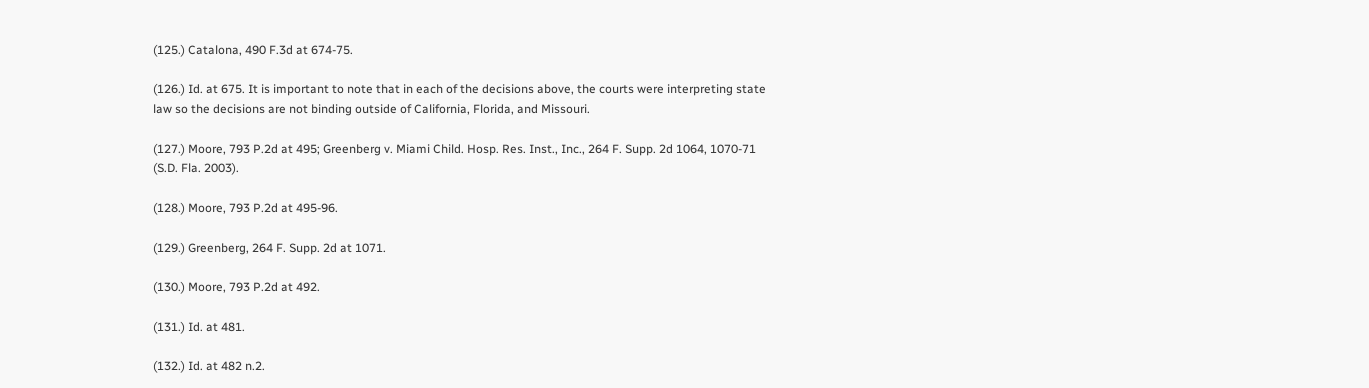(125.) Catalona, 490 F.3d at 674-75.

(126.) Id. at 675. It is important to note that in each of the decisions above, the courts were interpreting state law so the decisions are not binding outside of California, Florida, and Missouri.

(127.) Moore, 793 P.2d at 495; Greenberg v. Miami Child. Hosp. Res. Inst., Inc., 264 F. Supp. 2d 1064, 1070-71 (S.D. Fla. 2003).

(128.) Moore, 793 P.2d at 495-96.

(129.) Greenberg, 264 F. Supp. 2d at 1071.

(130.) Moore, 793 P.2d at 492.

(131.) Id. at 481.

(132.) Id. at 482 n.2.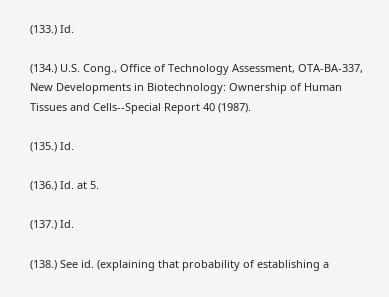(133.) Id.

(134.) U.S. Cong., Office of Technology Assessment, OTA-BA-337, New Developments in Biotechnology: Ownership of Human Tissues and Cells--Special Report 40 (1987).

(135.) Id.

(136.) Id. at 5.

(137.) Id.

(138.) See id. (explaining that probability of establishing a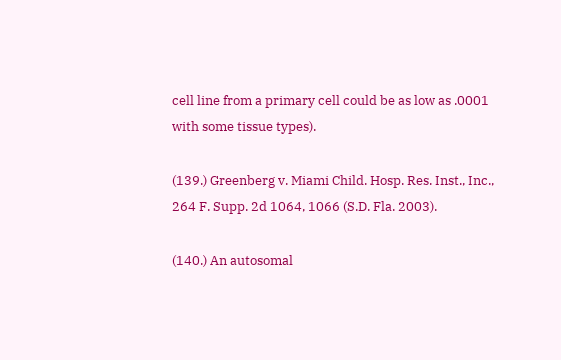cell line from a primary cell could be as low as .0001 with some tissue types).

(139.) Greenberg v. Miami Child. Hosp. Res. Inst., Inc., 264 F. Supp. 2d 1064, 1066 (S.D. Fla. 2003).

(140.) An autosomal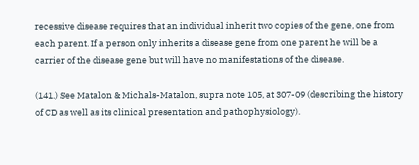recessive disease requires that an individual inherit two copies of the gene, one from each parent. If a person only inherits a disease gene from one parent he will be a carrier of the disease gene but will have no manifestations of the disease.

(141.) See Matalon & Michals-Matalon, supra note 105, at 307-09 (describing the history of CD as well as its clinical presentation and pathophysiology).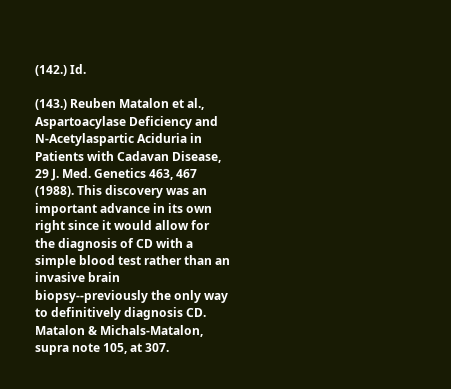(142.) Id.

(143.) Reuben Matalon et al., Aspartoacylase Deficiency and N-Acetylaspartic Aciduria in Patients with Cadavan Disease, 29 J. Med. Genetics 463, 467 (1988). This discovery was an important advance in its own right since it would allow for the diagnosis of CD with a simple blood test rather than an invasive brain biopsy--previously the only way to definitively diagnosis CD. Matalon & Michals-Matalon, supra note 105, at 307.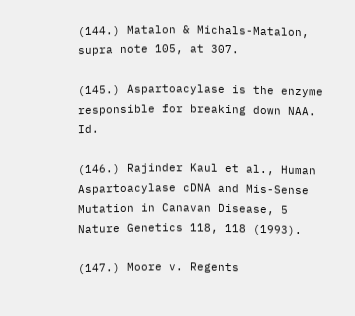(144.) Matalon & Michals-Matalon, supra note 105, at 307.

(145.) Aspartoacylase is the enzyme responsible for breaking down NAA. Id.

(146.) Rajinder Kaul et al., Human Aspartoacylase cDNA and Mis-Sense Mutation in Canavan Disease, 5 Nature Genetics 118, 118 (1993).

(147.) Moore v. Regents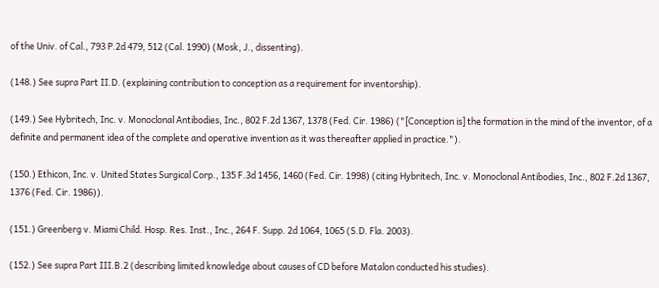of the Univ. of Cal., 793 P.2d 479, 512 (Cal. 1990) (Mosk, J., dissenting).

(148.) See supra Part II.D. (explaining contribution to conception as a requirement for inventorship).

(149.) See Hybritech, Inc. v. Monoclonal Antibodies, Inc., 802 F.2d 1367, 1378 (Fed. Cir. 1986) ("[Conception is] the formation in the mind of the inventor, of a definite and permanent idea of the complete and operative invention as it was thereafter applied in practice.").

(150.) Ethicon, Inc. v. United States Surgical Corp., 135 F.3d 1456, 1460 (Fed. Cir. 1998) (citing Hybritech, Inc. v. Monoclonal Antibodies, Inc., 802 F.2d 1367, 1376 (Fed. Cir. 1986)).

(151.) Greenberg v. Miami Child. Hosp. Res. Inst., Inc., 264 F. Supp. 2d 1064, 1065 (S.D. Fla. 2003).

(152.) See supra Part III.B.2 (describing limited knowledge about causes of CD before Matalon conducted his studies).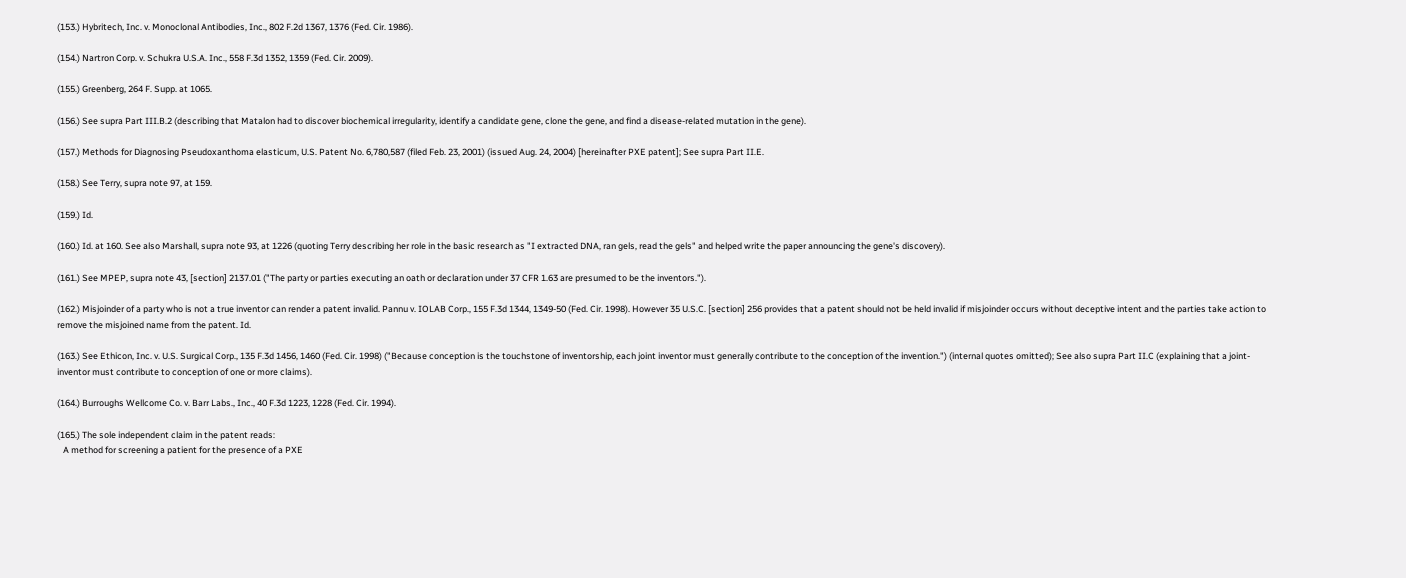(153.) Hybritech, Inc. v. Monoclonal Antibodies, Inc., 802 F.2d 1367, 1376 (Fed. Cir. 1986).

(154.) Nartron Corp. v. Schukra U.S.A. Inc., 558 F.3d 1352, 1359 (Fed. Cir. 2009).

(155.) Greenberg, 264 F. Supp. at 1065.

(156.) See supra Part III.B.2 (describing that Matalon had to discover biochemical irregularity, identify a candidate gene, clone the gene, and find a disease-related mutation in the gene).

(157.) Methods for Diagnosing Pseudoxanthoma elasticum, U.S. Patent No. 6,780,587 (filed Feb. 23, 2001) (issued Aug. 24, 2004) [hereinafter PXE patent]; See supra Part II.E.

(158.) See Terry, supra note 97, at 159.

(159.) Id.

(160.) Id. at 160. See also Marshall, supra note 93, at 1226 (quoting Terry describing her role in the basic research as "I extracted DNA, ran gels, read the gels" and helped write the paper announcing the gene's discovery).

(161.) See MPEP, supra note 43, [section] 2137.01 ("The party or parties executing an oath or declaration under 37 CFR 1.63 are presumed to be the inventors.").

(162.) Misjoinder of a party who is not a true inventor can render a patent invalid. Pannu v. IOLAB Corp., 155 F.3d 1344, 1349-50 (Fed. Cir. 1998). However 35 U.S.C. [section] 256 provides that a patent should not be held invalid if misjoinder occurs without deceptive intent and the parties take action to remove the misjoined name from the patent. Id.

(163.) See Ethicon, Inc. v. U.S. Surgical Corp., 135 F.3d 1456, 1460 (Fed. Cir. 1998) ("Because conception is the touchstone of inventorship, each joint inventor must generally contribute to the conception of the invention.") (internal quotes omitted); See also supra Part II.C (explaining that a joint-inventor must contribute to conception of one or more claims).

(164.) Burroughs Wellcome Co. v. Barr Labs., Inc., 40 F.3d 1223, 1228 (Fed. Cir. 1994).

(165.) The sole independent claim in the patent reads:
   A method for screening a patient for the presence of a PXE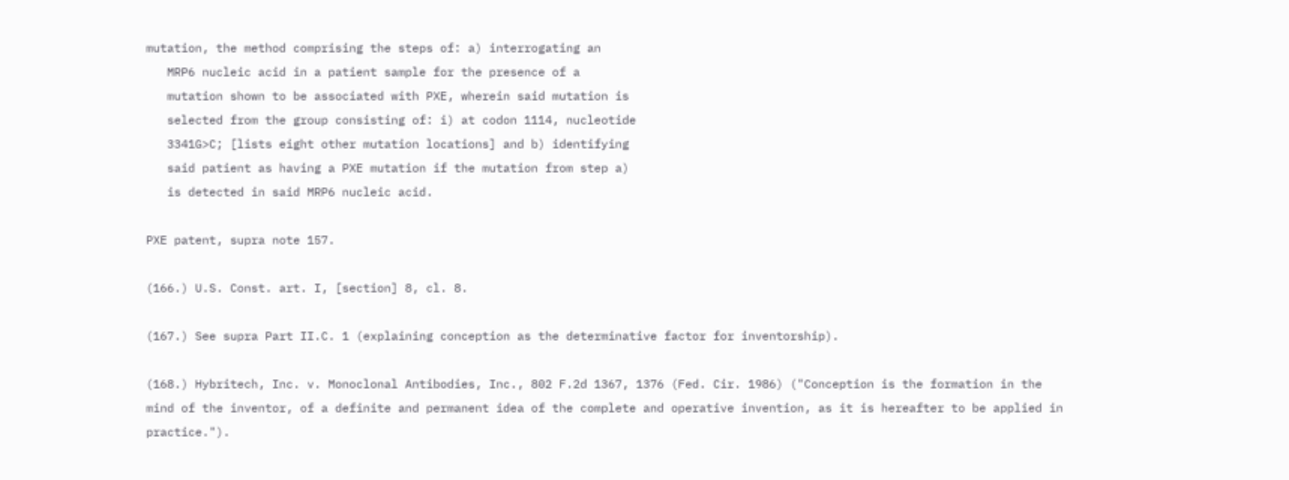mutation, the method comprising the steps of: a) interrogating an
   MRP6 nucleic acid in a patient sample for the presence of a
   mutation shown to be associated with PXE, wherein said mutation is
   selected from the group consisting of: i) at codon 1114, nucleotide
   3341G>C; [lists eight other mutation locations] and b) identifying
   said patient as having a PXE mutation if the mutation from step a)
   is detected in said MRP6 nucleic acid.

PXE patent, supra note 157.

(166.) U.S. Const. art. I, [section] 8, cl. 8.

(167.) See supra Part II.C. 1 (explaining conception as the determinative factor for inventorship).

(168.) Hybritech, Inc. v. Monoclonal Antibodies, Inc., 802 F.2d 1367, 1376 (Fed. Cir. 1986) ("Conception is the formation in the mind of the inventor, of a definite and permanent idea of the complete and operative invention, as it is hereafter to be applied in practice.").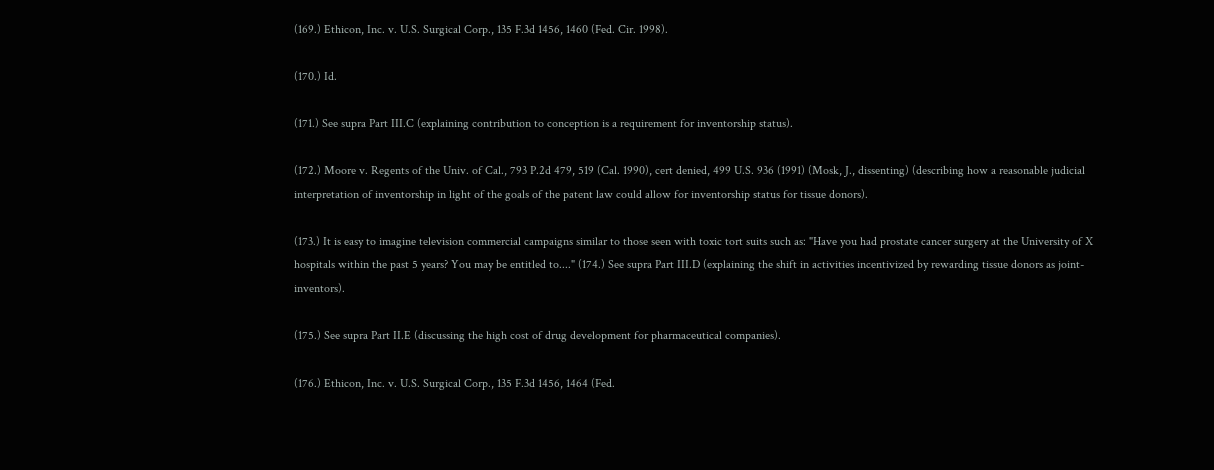(169.) Ethicon, Inc. v. U.S. Surgical Corp., 135 F.3d 1456, 1460 (Fed. Cir. 1998).

(170.) Id.

(171.) See supra Part III.C (explaining contribution to conception is a requirement for inventorship status).

(172.) Moore v. Regents of the Univ. of Cal., 793 P.2d 479, 519 (Cal. 1990), cert denied, 499 U.S. 936 (1991) (Mosk, J., dissenting) (describing how a reasonable judicial interpretation of inventorship in light of the goals of the patent law could allow for inventorship status for tissue donors).

(173.) It is easy to imagine television commercial campaigns similar to those seen with toxic tort suits such as: "Have you had prostate cancer surgery at the University of X hospitals within the past 5 years? You may be entitled to...." (174.) See supra Part III.D (explaining the shift in activities incentivized by rewarding tissue donors as joint-inventors).

(175.) See supra Part II.E (discussing the high cost of drug development for pharmaceutical companies).

(176.) Ethicon, Inc. v. U.S. Surgical Corp., 135 F.3d 1456, 1464 (Fed.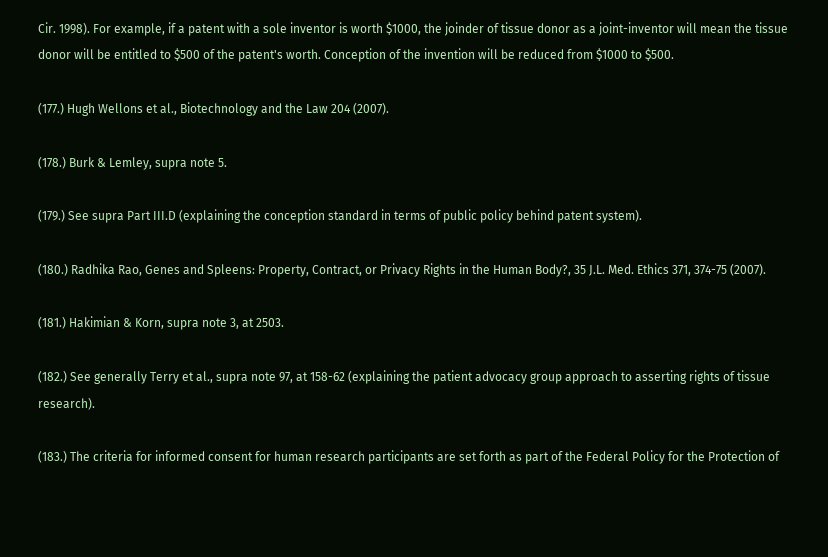Cir. 1998). For example, if a patent with a sole inventor is worth $1000, the joinder of tissue donor as a joint-inventor will mean the tissue donor will be entitled to $500 of the patent's worth. Conception of the invention will be reduced from $1000 to $500.

(177.) Hugh Wellons et al., Biotechnology and the Law 204 (2007).

(178.) Burk & Lemley, supra note 5.

(179.) See supra Part III.D (explaining the conception standard in terms of public policy behind patent system).

(180.) Radhika Rao, Genes and Spleens: Property, Contract, or Privacy Rights in the Human Body?, 35 J.L. Med. Ethics 371, 374-75 (2007).

(181.) Hakimian & Korn, supra note 3, at 2503.

(182.) See generally Terry et al., supra note 97, at 158-62 (explaining the patient advocacy group approach to asserting rights of tissue research).

(183.) The criteria for informed consent for human research participants are set forth as part of the Federal Policy for the Protection of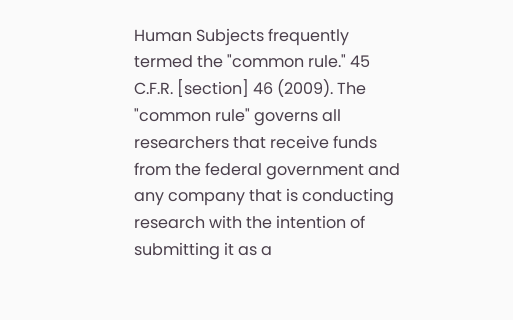Human Subjects frequently termed the "common rule." 45 C.F.R. [section] 46 (2009). The "common rule" governs all researchers that receive funds from the federal government and any company that is conducting research with the intention of submitting it as a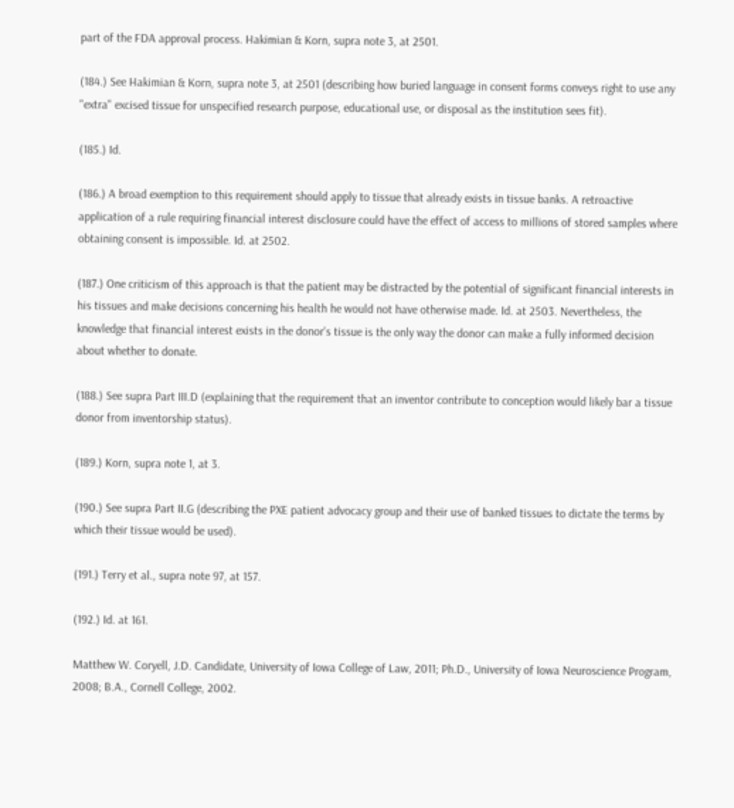part of the FDA approval process. Hakimian & Korn, supra note 3, at 2501.

(184.) See Hakimian & Korn, supra note 3, at 2501 (describing how buried language in consent forms conveys right to use any "extra" excised tissue for unspecified research purpose, educational use, or disposal as the institution sees fit).

(185.) Id.

(186.) A broad exemption to this requirement should apply to tissue that already exists in tissue banks. A retroactive application of a rule requiring financial interest disclosure could have the effect of access to millions of stored samples where obtaining consent is impossible. Id. at 2502.

(187.) One criticism of this approach is that the patient may be distracted by the potential of significant financial interests in his tissues and make decisions concerning his health he would not have otherwise made. Id. at 2503. Nevertheless, the knowledge that financial interest exists in the donor's tissue is the only way the donor can make a fully informed decision about whether to donate.

(188.) See supra Part III.D (explaining that the requirement that an inventor contribute to conception would likely bar a tissue donor from inventorship status).

(189.) Korn, supra note 1, at 3.

(190.) See supra Part II.G (describing the PXE patient advocacy group and their use of banked tissues to dictate the terms by which their tissue would be used).

(191.) Terry et al., supra note 97, at 157.

(192.) Id. at 161.

Matthew W. Coryell, J.D. Candidate, University of Iowa College of Law, 2011; Ph.D., University of Iowa Neuroscience Program, 2008; B.A., Cornell College, 2002.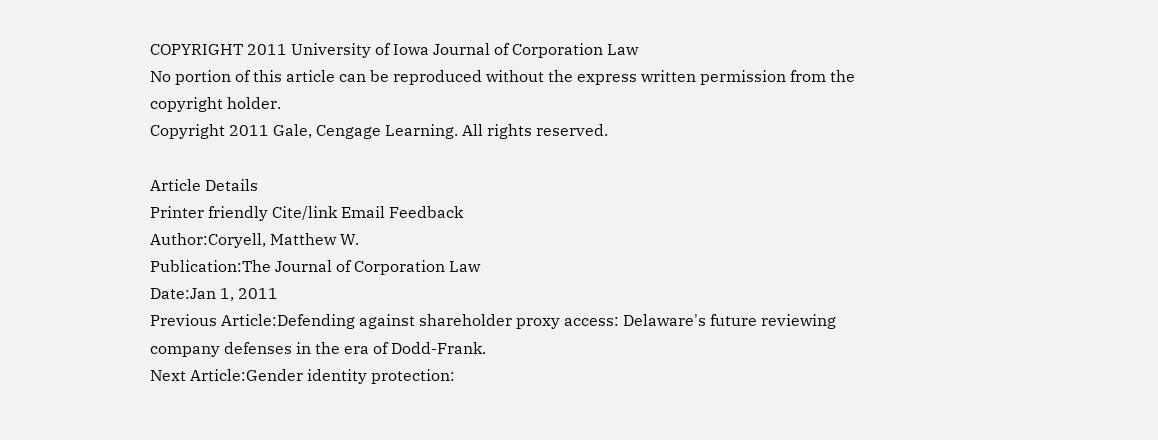COPYRIGHT 2011 University of Iowa Journal of Corporation Law
No portion of this article can be reproduced without the express written permission from the copyright holder.
Copyright 2011 Gale, Cengage Learning. All rights reserved.

Article Details
Printer friendly Cite/link Email Feedback
Author:Coryell, Matthew W.
Publication:The Journal of Corporation Law
Date:Jan 1, 2011
Previous Article:Defending against shareholder proxy access: Delaware's future reviewing company defenses in the era of Dodd-Frank.
Next Article:Gender identity protection: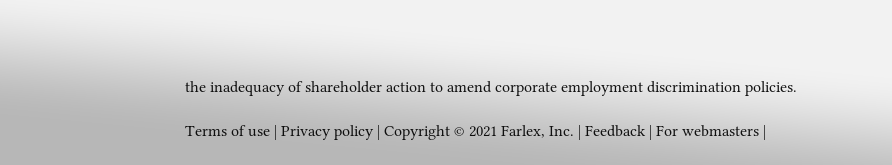the inadequacy of shareholder action to amend corporate employment discrimination policies.

Terms of use | Privacy policy | Copyright © 2021 Farlex, Inc. | Feedback | For webmasters |